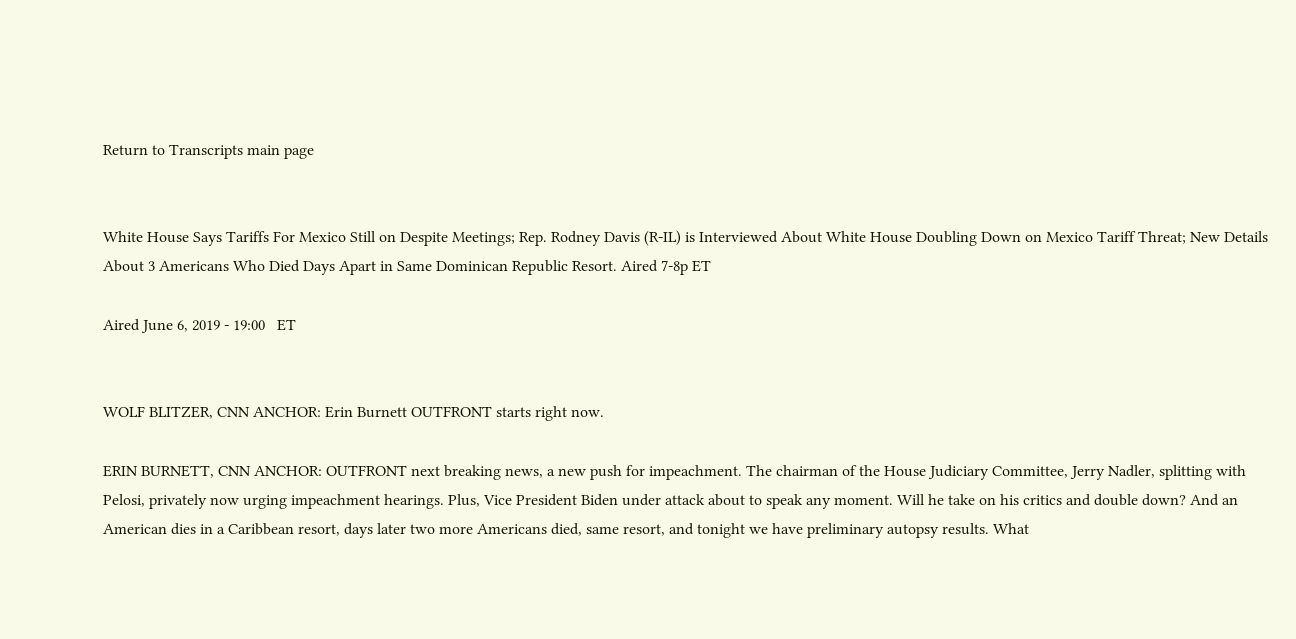Return to Transcripts main page


White House Says Tariffs For Mexico Still on Despite Meetings; Rep. Rodney Davis (R-IL) is Interviewed About White House Doubling Down on Mexico Tariff Threat; New Details About 3 Americans Who Died Days Apart in Same Dominican Republic Resort. Aired 7-8p ET

Aired June 6, 2019 - 19:00   ET


WOLF BLITZER, CNN ANCHOR: Erin Burnett OUTFRONT starts right now.

ERIN BURNETT, CNN ANCHOR: OUTFRONT next breaking news, a new push for impeachment. The chairman of the House Judiciary Committee, Jerry Nadler, splitting with Pelosi, privately now urging impeachment hearings. Plus, Vice President Biden under attack about to speak any moment. Will he take on his critics and double down? And an American dies in a Caribbean resort, days later two more Americans died, same resort, and tonight we have preliminary autopsy results. What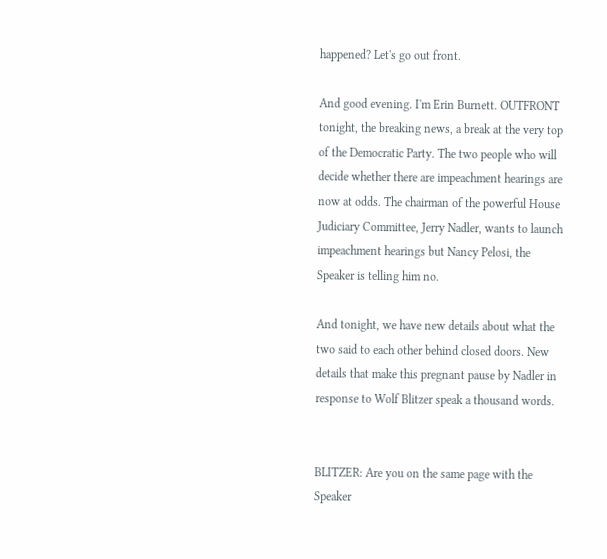happened? Let's go out front.

And good evening. I'm Erin Burnett. OUTFRONT tonight, the breaking news, a break at the very top of the Democratic Party. The two people who will decide whether there are impeachment hearings are now at odds. The chairman of the powerful House Judiciary Committee, Jerry Nadler, wants to launch impeachment hearings but Nancy Pelosi, the Speaker is telling him no.

And tonight, we have new details about what the two said to each other behind closed doors. New details that make this pregnant pause by Nadler in response to Wolf Blitzer speak a thousand words.


BLITZER: Are you on the same page with the Speaker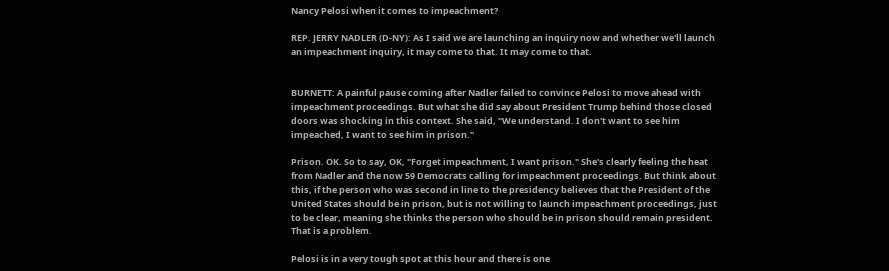Nancy Pelosi when it comes to impeachment?

REP. JERRY NADLER (D-NY): As I said we are launching an inquiry now and whether we'll launch an impeachment inquiry, it may come to that. It may come to that.


BURNETT: A painful pause coming after Nadler failed to convince Pelosi to move ahead with impeachment proceedings. But what she did say about President Trump behind those closed doors was shocking in this context. She said, "We understand. I don't want to see him impeached, I want to see him in prison."

Prison. OK. So to say, OK, "Forget impeachment, I want prison." She's clearly feeling the heat from Nadler and the now 59 Democrats calling for impeachment proceedings. But think about this, if the person who was second in line to the presidency believes that the President of the United States should be in prison, but is not willing to launch impeachment proceedings, just to be clear, meaning she thinks the person who should be in prison should remain president. That is a problem.

Pelosi is in a very tough spot at this hour and there is one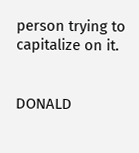person trying to capitalize on it.


DONALD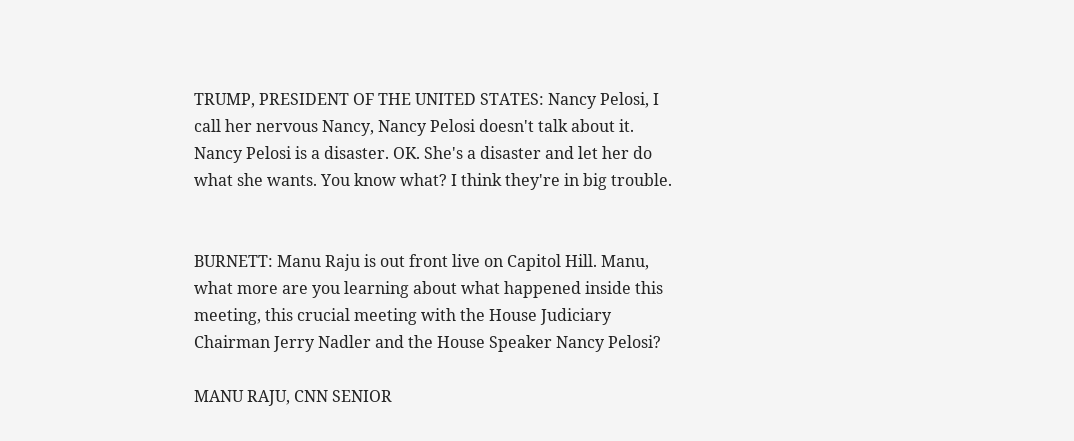TRUMP, PRESIDENT OF THE UNITED STATES: Nancy Pelosi, I call her nervous Nancy, Nancy Pelosi doesn't talk about it. Nancy Pelosi is a disaster. OK. She's a disaster and let her do what she wants. You know what? I think they're in big trouble.


BURNETT: Manu Raju is out front live on Capitol Hill. Manu, what more are you learning about what happened inside this meeting, this crucial meeting with the House Judiciary Chairman Jerry Nadler and the House Speaker Nancy Pelosi?

MANU RAJU, CNN SENIOR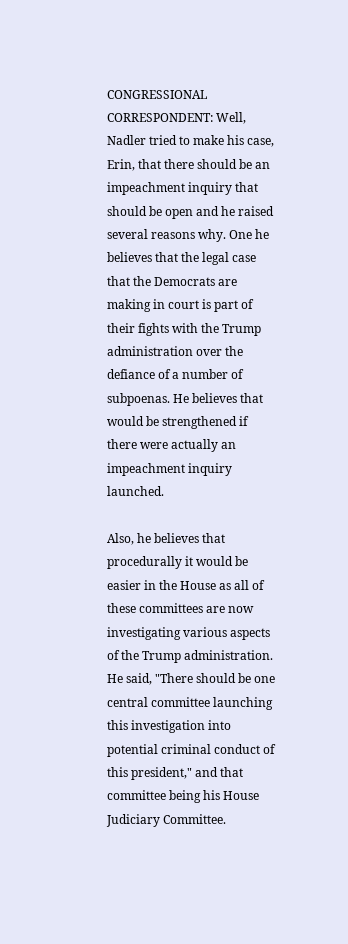CONGRESSIONAL CORRESPONDENT: Well, Nadler tried to make his case, Erin, that there should be an impeachment inquiry that should be open and he raised several reasons why. One he believes that the legal case that the Democrats are making in court is part of their fights with the Trump administration over the defiance of a number of subpoenas. He believes that would be strengthened if there were actually an impeachment inquiry launched.

Also, he believes that procedurally it would be easier in the House as all of these committees are now investigating various aspects of the Trump administration. He said, "There should be one central committee launching this investigation into potential criminal conduct of this president," and that committee being his House Judiciary Committee.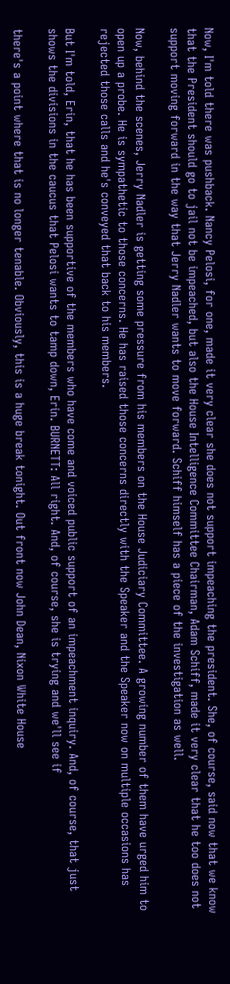Now, I'm told there was pushback. Nancy Pelosi, for one, made it very clear she does not support impeaching the president. She, of course, said now that we know that the President should go to jail not be impeached, but also the House Intelligence Committee Chairman, Adam Schiff, made it very clear that he too does not support moving forward in the way that Jerry Nadler wants to move forward. Schiff himself has a piece of the investigation as well.

Now, behind the scenes, Jerry Nadler is getting some pressure from his members on the House Judiciary Committee. A growing number of them have urged him to open up a probe. He is sympathetic to those concerns. He has raised those concerns directly with the Speaker and the Speaker now on multiple occasions has rejected those calls and he's conveyed that back to his members.

But I'm told, Erin, that he has been supportive of the members who have come and voiced public support of an impeachment inquiry. And, of course, that just shows the divisions in the caucus that Pelosi wants to tamp down, Erin. BURNETT: All right. And, of course, she is trying and we'll see if

there's a point where that is no longer tenable. Obviously, this is a huge break tonight. Out front now John Dean, Nixon White House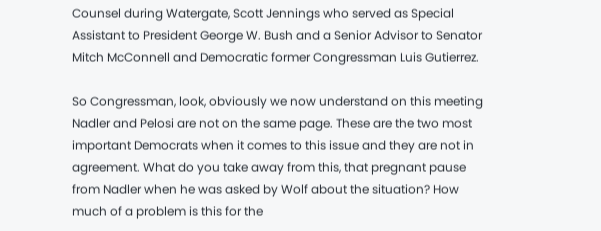Counsel during Watergate, Scott Jennings who served as Special Assistant to President George W. Bush and a Senior Advisor to Senator Mitch McConnell and Democratic former Congressman Luis Gutierrez.

So Congressman, look, obviously we now understand on this meeting Nadler and Pelosi are not on the same page. These are the two most important Democrats when it comes to this issue and they are not in agreement. What do you take away from this, that pregnant pause from Nadler when he was asked by Wolf about the situation? How much of a problem is this for the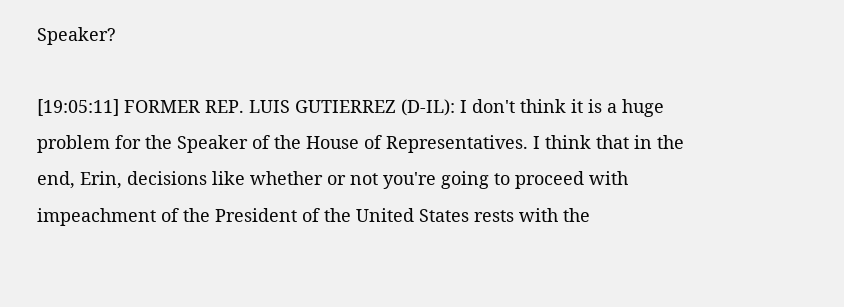Speaker?

[19:05:11] FORMER REP. LUIS GUTIERREZ (D-IL): I don't think it is a huge problem for the Speaker of the House of Representatives. I think that in the end, Erin, decisions like whether or not you're going to proceed with impeachment of the President of the United States rests with the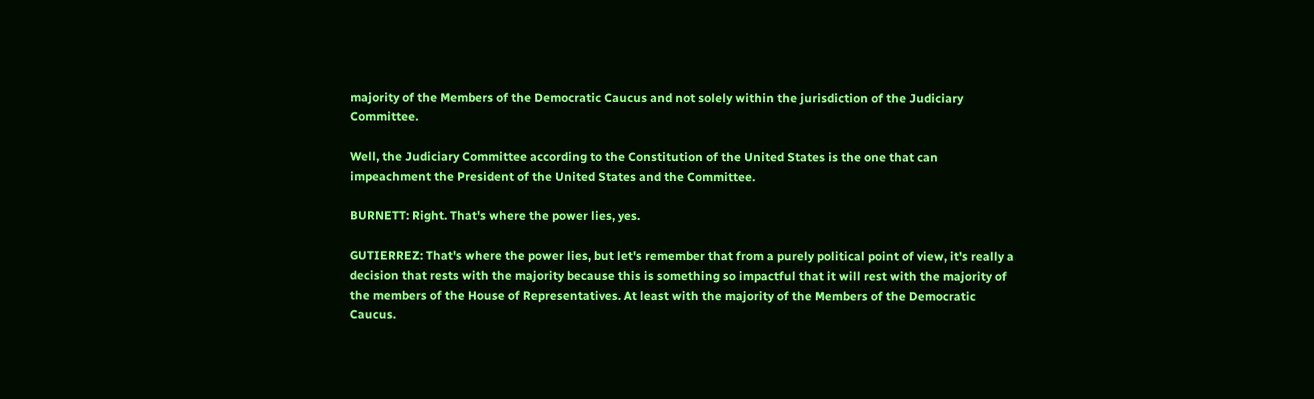majority of the Members of the Democratic Caucus and not solely within the jurisdiction of the Judiciary Committee.

Well, the Judiciary Committee according to the Constitution of the United States is the one that can impeachment the President of the United States and the Committee.

BURNETT: Right. That's where the power lies, yes.

GUTIERREZ: That's where the power lies, but let's remember that from a purely political point of view, it's really a decision that rests with the majority because this is something so impactful that it will rest with the majority of the members of the House of Representatives. At least with the majority of the Members of the Democratic Caucus.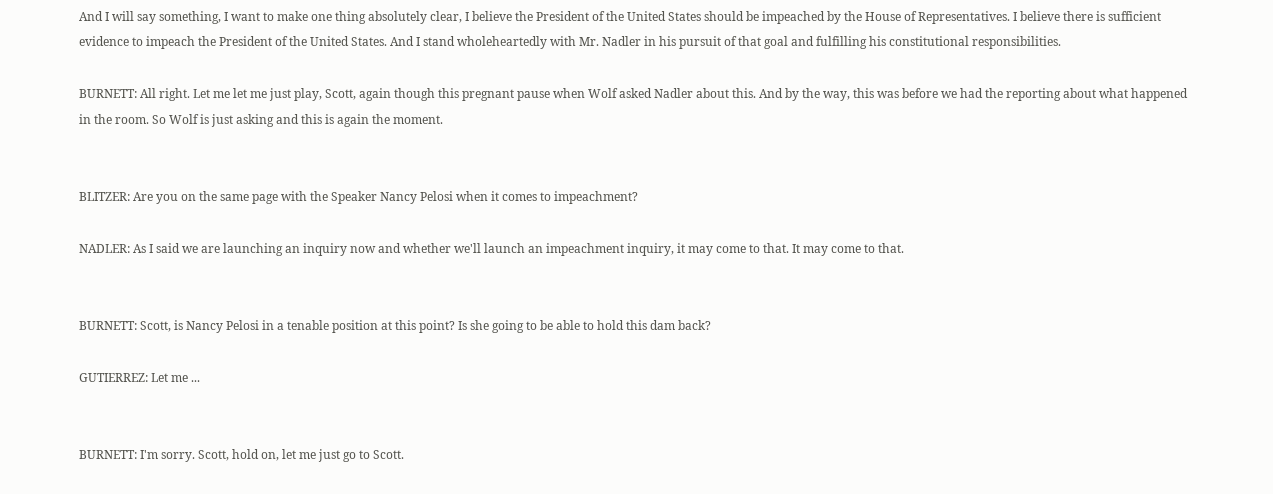And I will say something, I want to make one thing absolutely clear, I believe the President of the United States should be impeached by the House of Representatives. I believe there is sufficient evidence to impeach the President of the United States. And I stand wholeheartedly with Mr. Nadler in his pursuit of that goal and fulfilling his constitutional responsibilities.

BURNETT: All right. Let me let me just play, Scott, again though this pregnant pause when Wolf asked Nadler about this. And by the way, this was before we had the reporting about what happened in the room. So Wolf is just asking and this is again the moment.


BLITZER: Are you on the same page with the Speaker Nancy Pelosi when it comes to impeachment?

NADLER: As I said we are launching an inquiry now and whether we'll launch an impeachment inquiry, it may come to that. It may come to that.


BURNETT: Scott, is Nancy Pelosi in a tenable position at this point? Is she going to be able to hold this dam back?

GUTIERREZ: Let me ...


BURNETT: I'm sorry. Scott, hold on, let me just go to Scott.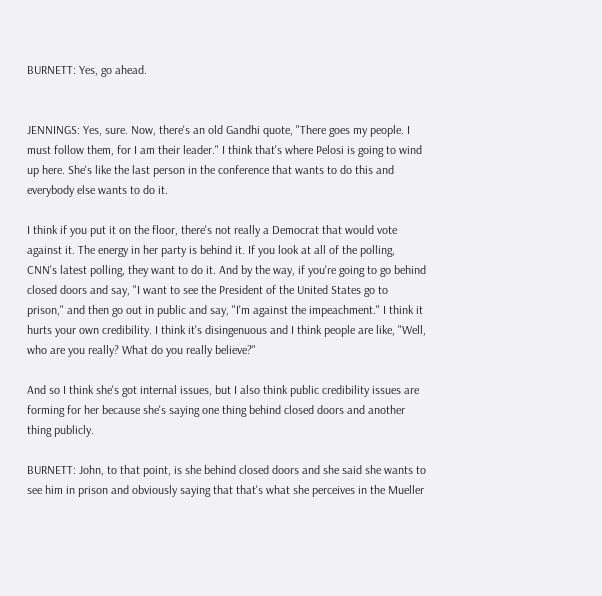BURNETT: Yes, go ahead.


JENNINGS: Yes, sure. Now, there's an old Gandhi quote, "There goes my people. I must follow them, for I am their leader." I think that's where Pelosi is going to wind up here. She's like the last person in the conference that wants to do this and everybody else wants to do it.

I think if you put it on the floor, there's not really a Democrat that would vote against it. The energy in her party is behind it. If you look at all of the polling, CNN's latest polling, they want to do it. And by the way, if you're going to go behind closed doors and say, "I want to see the President of the United States go to prison," and then go out in public and say, "I'm against the impeachment." I think it hurts your own credibility. I think it's disingenuous and I think people are like, "Well, who are you really? What do you really believe?"

And so I think she's got internal issues, but I also think public credibility issues are forming for her because she's saying one thing behind closed doors and another thing publicly.

BURNETT: John, to that point, is she behind closed doors and she said she wants to see him in prison and obviously saying that that's what she perceives in the Mueller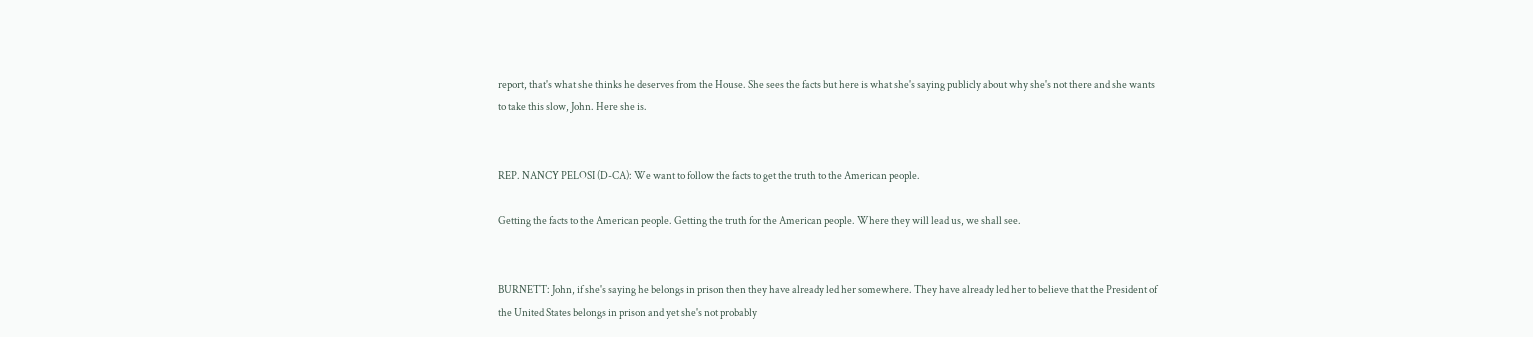report, that's what she thinks he deserves from the House. She sees the facts but here is what she's saying publicly about why she's not there and she wants to take this slow, John. Here she is.


REP. NANCY PELOSI (D-CA): We want to follow the facts to get the truth to the American people.

Getting the facts to the American people. Getting the truth for the American people. Where they will lead us, we shall see.


BURNETT: John, if she's saying he belongs in prison then they have already led her somewhere. They have already led her to believe that the President of the United States belongs in prison and yet she's not probably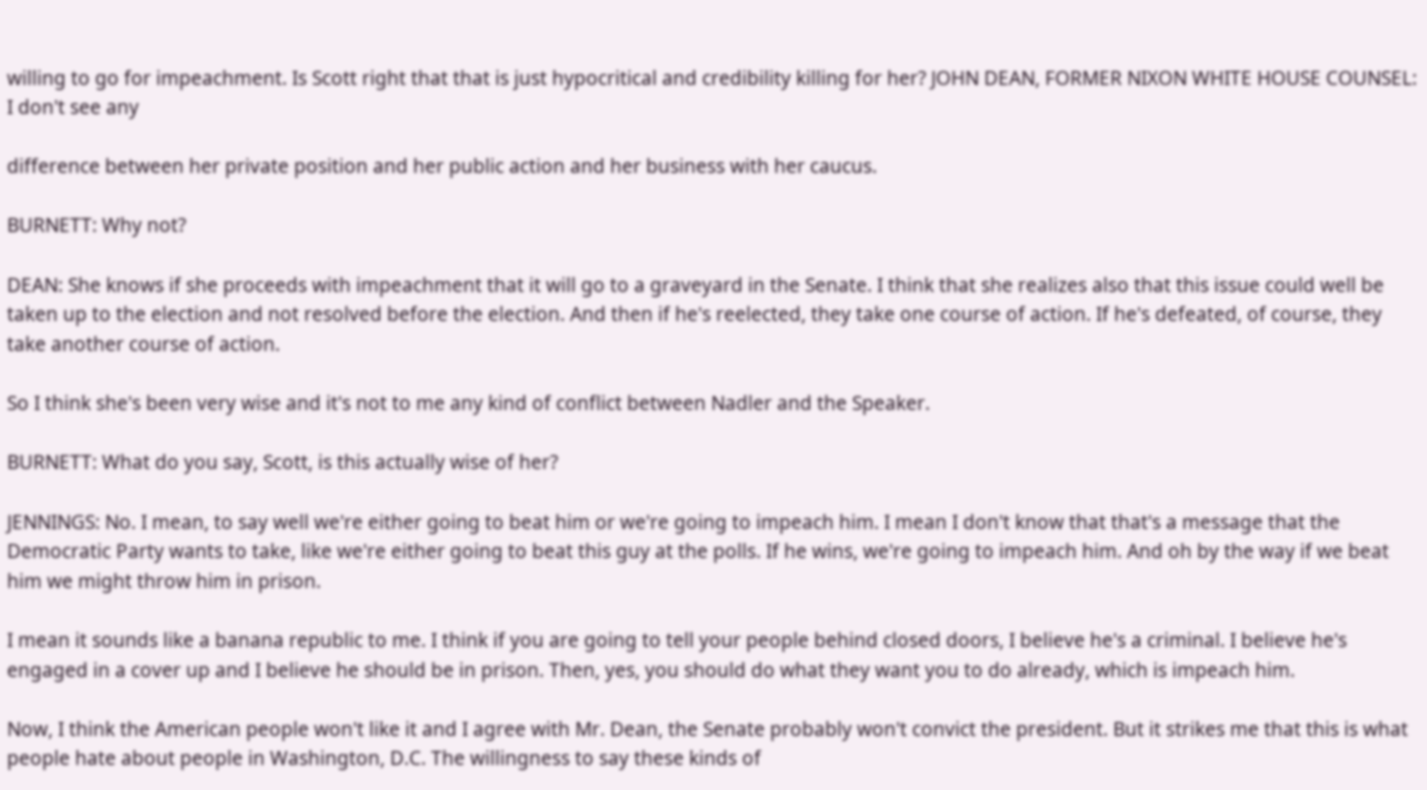willing to go for impeachment. Is Scott right that that is just hypocritical and credibility killing for her? JOHN DEAN, FORMER NIXON WHITE HOUSE COUNSEL: I don't see any

difference between her private position and her public action and her business with her caucus.

BURNETT: Why not?

DEAN: She knows if she proceeds with impeachment that it will go to a graveyard in the Senate. I think that she realizes also that this issue could well be taken up to the election and not resolved before the election. And then if he's reelected, they take one course of action. If he's defeated, of course, they take another course of action.

So I think she's been very wise and it's not to me any kind of conflict between Nadler and the Speaker.

BURNETT: What do you say, Scott, is this actually wise of her?

JENNINGS: No. I mean, to say well we're either going to beat him or we're going to impeach him. I mean I don't know that that's a message that the Democratic Party wants to take, like we're either going to beat this guy at the polls. If he wins, we're going to impeach him. And oh by the way if we beat him we might throw him in prison.

I mean it sounds like a banana republic to me. I think if you are going to tell your people behind closed doors, I believe he's a criminal. I believe he's engaged in a cover up and I believe he should be in prison. Then, yes, you should do what they want you to do already, which is impeach him.

Now, I think the American people won't like it and I agree with Mr. Dean, the Senate probably won't convict the president. But it strikes me that this is what people hate about people in Washington, D.C. The willingness to say these kinds of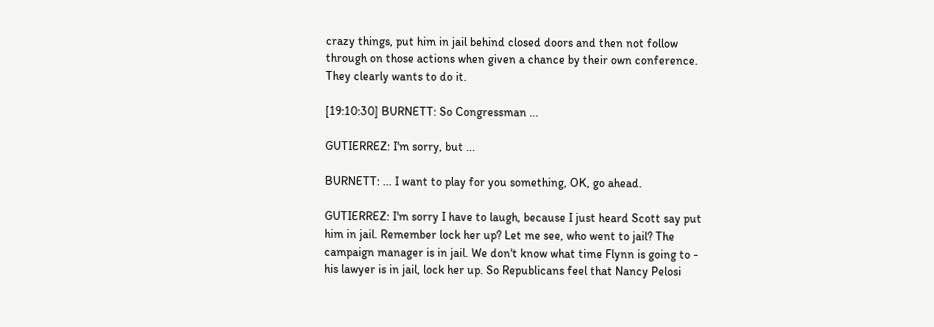crazy things, put him in jail behind closed doors and then not follow through on those actions when given a chance by their own conference. They clearly wants to do it.

[19:10:30] BURNETT: So Congressman ...

GUTIERREZ: I'm sorry, but ...

BURNETT: ... I want to play for you something, OK, go ahead.

GUTIERREZ: I'm sorry I have to laugh, because I just heard Scott say put him in jail. Remember lock her up? Let me see, who went to jail? The campaign manager is in jail. We don't know what time Flynn is going to - his lawyer is in jail, lock her up. So Republicans feel that Nancy Pelosi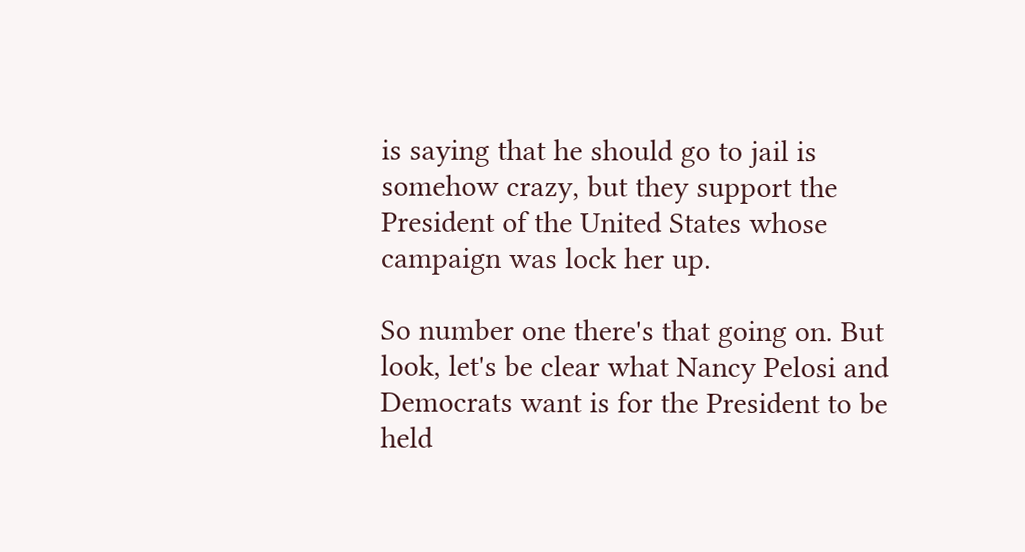is saying that he should go to jail is somehow crazy, but they support the President of the United States whose campaign was lock her up.

So number one there's that going on. But look, let's be clear what Nancy Pelosi and Democrats want is for the President to be held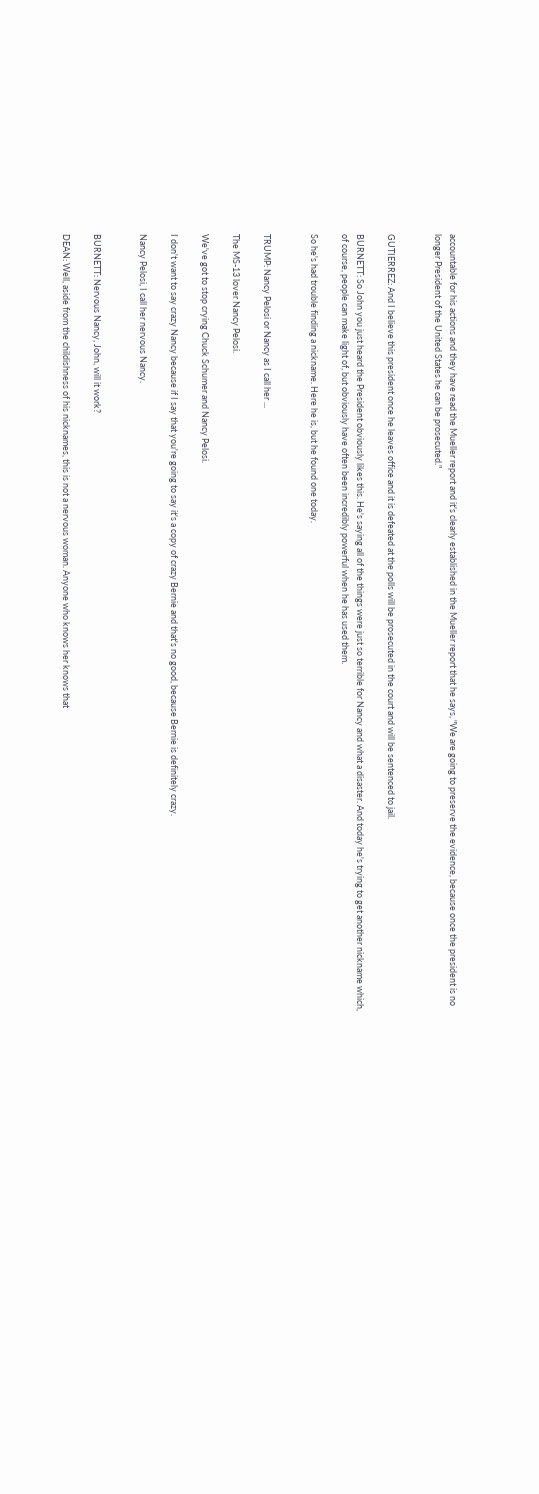accountable for his actions and they have read the Mueller report and it's clearly established in the Mueller report that he says, "We are going to preserve the evidence, because once the president is no longer President of the United States he can be prosecuted."


GUTIERREZ: And I believe this president once he leaves office and it is defeated at the polls will be prosecuted in the court and will be sentenced to jail.

BURNETT: So John you just heard the President obviously likes this. He's saying all of the things were just so terrible for Nancy and what a disaster. And today he's trying to get another nickname which, of course, people can make light of, but obviously have often been incredibly powerful when he has used them.

So he's had trouble finding a nickname. Here he is, but he found one today.


TRUMP: Nancy Pelosi or Nancy as I call her ...

The MS-13 lover Nancy Pelosi.

We've got to stop crying Chuck Schumer and Nancy Pelosi.

I don't want to say crazy Nancy because if I say that you're going to say it's a copy of crazy Bernie and that's no good, because Bernie is definitely crazy.

Nancy Pelosi, I call her nervous Nancy.


BURNETT: Nervous Nancy, John, will it work?

DEAN: Well, aside from the childishness of his nicknames, this is not a nervous woman. Anyone who knows her knows that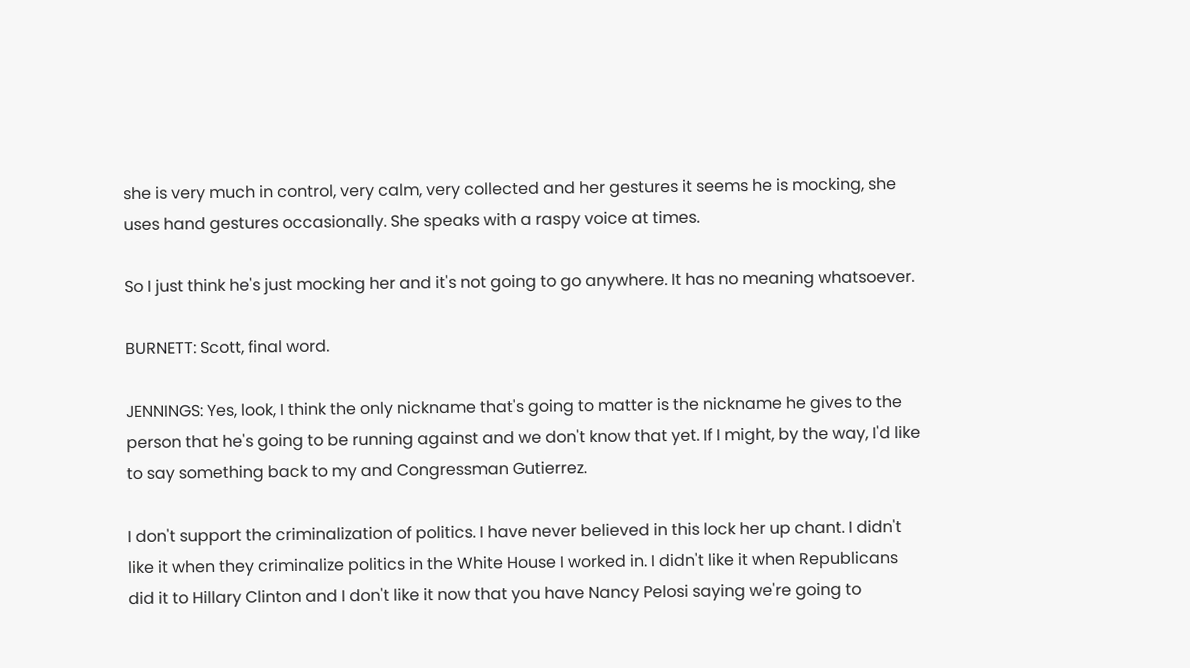she is very much in control, very calm, very collected and her gestures it seems he is mocking, she uses hand gestures occasionally. She speaks with a raspy voice at times.

So I just think he's just mocking her and it's not going to go anywhere. It has no meaning whatsoever.

BURNETT: Scott, final word.

JENNINGS: Yes, look, I think the only nickname that's going to matter is the nickname he gives to the person that he's going to be running against and we don't know that yet. If I might, by the way, I'd like to say something back to my and Congressman Gutierrez.

I don't support the criminalization of politics. I have never believed in this lock her up chant. I didn't like it when they criminalize politics in the White House I worked in. I didn't like it when Republicans did it to Hillary Clinton and I don't like it now that you have Nancy Pelosi saying we're going to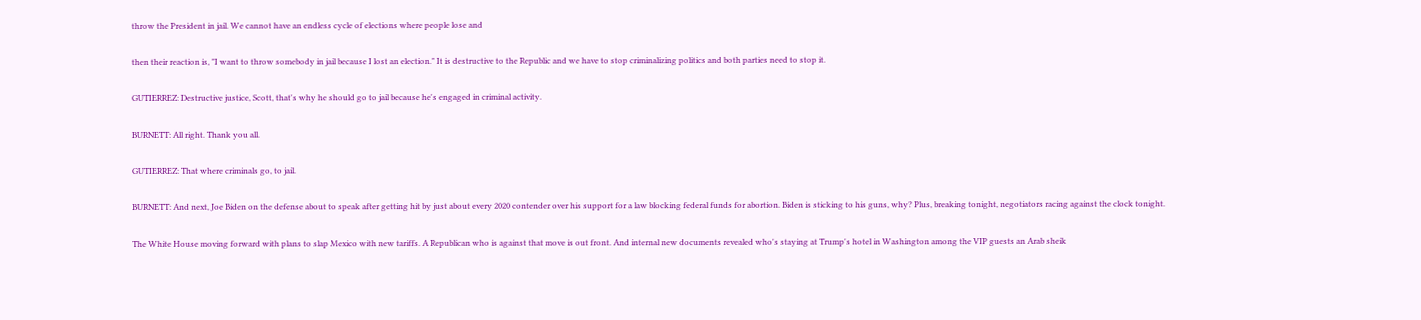throw the President in jail. We cannot have an endless cycle of elections where people lose and

then their reaction is, "I want to throw somebody in jail because I lost an election." It is destructive to the Republic and we have to stop criminalizing politics and both parties need to stop it.

GUTIERREZ: Destructive justice, Scott, that's why he should go to jail because he's engaged in criminal activity.

BURNETT: All right. Thank you all.

GUTIERREZ: That where criminals go, to jail.

BURNETT: And next, Joe Biden on the defense about to speak after getting hit by just about every 2020 contender over his support for a law blocking federal funds for abortion. Biden is sticking to his guns, why? Plus, breaking tonight, negotiators racing against the clock tonight.

The White House moving forward with plans to slap Mexico with new tariffs. A Republican who is against that move is out front. And internal new documents revealed who's staying at Trump's hotel in Washington among the VIP guests an Arab sheik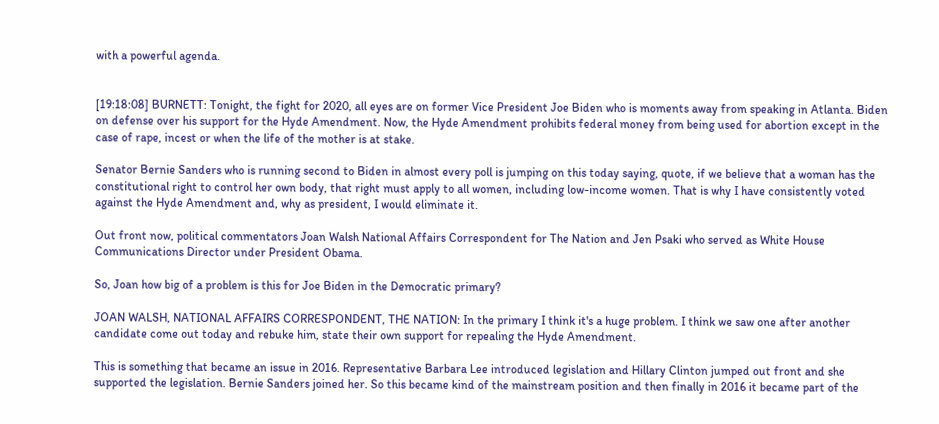with a powerful agenda.


[19:18:08] BURNETT: Tonight, the fight for 2020, all eyes are on former Vice President Joe Biden who is moments away from speaking in Atlanta. Biden on defense over his support for the Hyde Amendment. Now, the Hyde Amendment prohibits federal money from being used for abortion except in the case of rape, incest or when the life of the mother is at stake.

Senator Bernie Sanders who is running second to Biden in almost every poll is jumping on this today saying, quote, if we believe that a woman has the constitutional right to control her own body, that right must apply to all women, including low-income women. That is why I have consistently voted against the Hyde Amendment and, why as president, I would eliminate it.

Out front now, political commentators Joan Walsh National Affairs Correspondent for The Nation and Jen Psaki who served as White House Communications Director under President Obama.

So, Joan how big of a problem is this for Joe Biden in the Democratic primary?

JOAN WALSH, NATIONAL AFFAIRS CORRESPONDENT, THE NATION: In the primary I think it's a huge problem. I think we saw one after another candidate come out today and rebuke him, state their own support for repealing the Hyde Amendment.

This is something that became an issue in 2016. Representative Barbara Lee introduced legislation and Hillary Clinton jumped out front and she supported the legislation. Bernie Sanders joined her. So this became kind of the mainstream position and then finally in 2016 it became part of the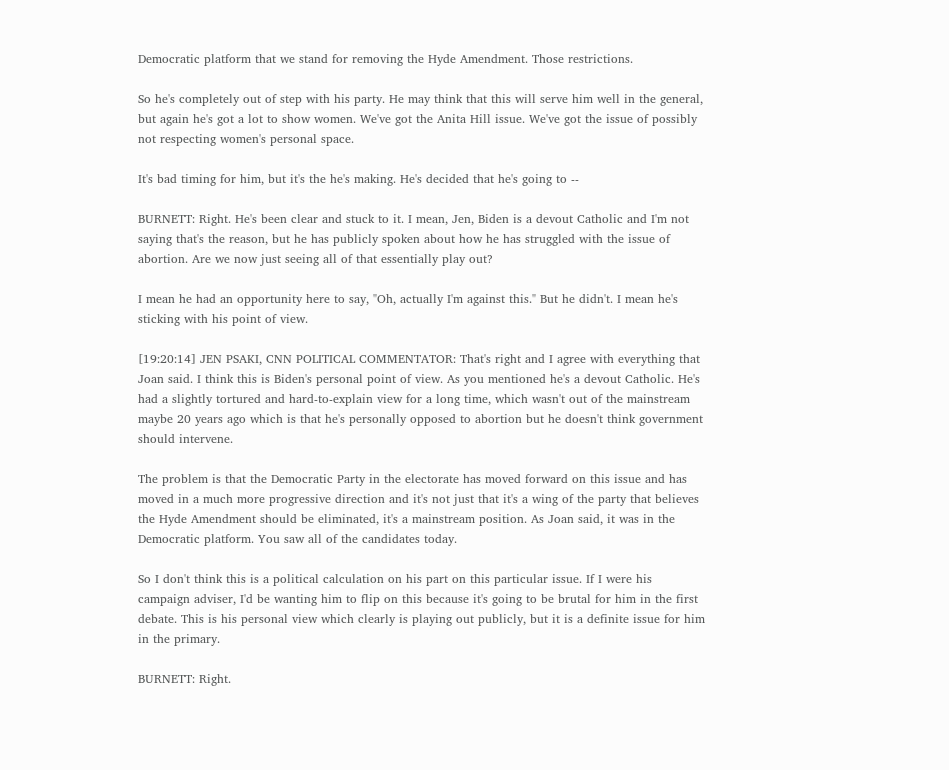Democratic platform that we stand for removing the Hyde Amendment. Those restrictions.

So he's completely out of step with his party. He may think that this will serve him well in the general, but again he's got a lot to show women. We've got the Anita Hill issue. We've got the issue of possibly not respecting women's personal space.

It's bad timing for him, but it's the he's making. He's decided that he's going to --

BURNETT: Right. He's been clear and stuck to it. I mean, Jen, Biden is a devout Catholic and I'm not saying that's the reason, but he has publicly spoken about how he has struggled with the issue of abortion. Are we now just seeing all of that essentially play out?

I mean he had an opportunity here to say, "Oh, actually I'm against this." But he didn't. I mean he's sticking with his point of view.

[19:20:14] JEN PSAKI, CNN POLITICAL COMMENTATOR: That's right and I agree with everything that Joan said. I think this is Biden's personal point of view. As you mentioned he's a devout Catholic. He's had a slightly tortured and hard-to-explain view for a long time, which wasn't out of the mainstream maybe 20 years ago which is that he's personally opposed to abortion but he doesn't think government should intervene.

The problem is that the Democratic Party in the electorate has moved forward on this issue and has moved in a much more progressive direction and it's not just that it's a wing of the party that believes the Hyde Amendment should be eliminated, it's a mainstream position. As Joan said, it was in the Democratic platform. You saw all of the candidates today.

So I don't think this is a political calculation on his part on this particular issue. If I were his campaign adviser, I'd be wanting him to flip on this because it's going to be brutal for him in the first debate. This is his personal view which clearly is playing out publicly, but it is a definite issue for him in the primary.

BURNETT: Right.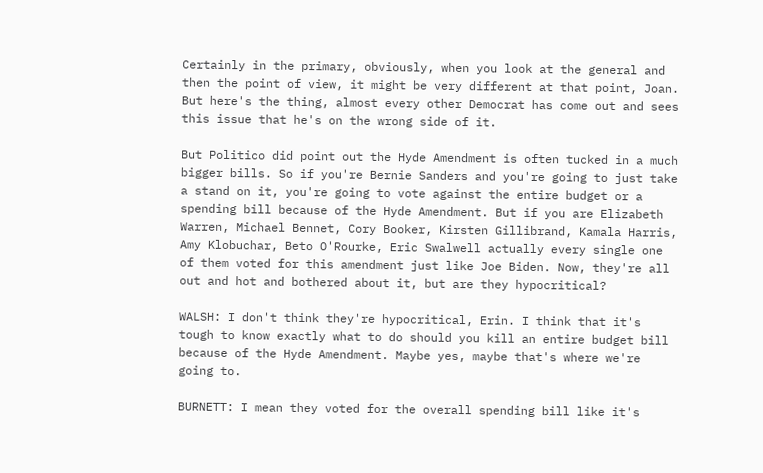Certainly in the primary, obviously, when you look at the general and then the point of view, it might be very different at that point, Joan. But here's the thing, almost every other Democrat has come out and sees this issue that he's on the wrong side of it.

But Politico did point out the Hyde Amendment is often tucked in a much bigger bills. So if you're Bernie Sanders and you're going to just take a stand on it, you're going to vote against the entire budget or a spending bill because of the Hyde Amendment. But if you are Elizabeth Warren, Michael Bennet, Cory Booker, Kirsten Gillibrand, Kamala Harris, Amy Klobuchar, Beto O'Rourke, Eric Swalwell actually every single one of them voted for this amendment just like Joe Biden. Now, they're all out and hot and bothered about it, but are they hypocritical?

WALSH: I don't think they're hypocritical, Erin. I think that it's tough to know exactly what to do should you kill an entire budget bill because of the Hyde Amendment. Maybe yes, maybe that's where we're going to.

BURNETT: I mean they voted for the overall spending bill like it's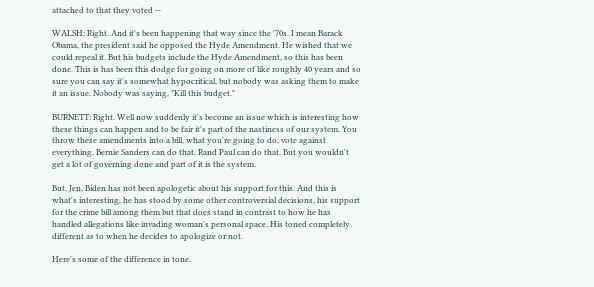attached to that they voted --

WALSH: Right. And it's been happening that way since the '70s. I mean Barack Obama, the president said he opposed the Hyde Amendment. He wished that we could repeal it. But his budgets include the Hyde Amendment, so this has been done. This is has been this dodge for going on more of like roughly 40 years and so sure you can say it's somewhat hypocritical, but nobody was asking them to make it an issue. Nobody was saying, "Kill this budget."

BURNETT: Right. Well now suddenly it's become an issue which is interesting how these things can happen and to be fair it's part of the nastiness of our system. You throw these amendments into a bill, what you're going to do, vote against everything. Bernie Sanders can do that. Rand Paul can do that. But you wouldn't get a lot of governing done and part of it is the system.

But, Jen, Biden has not been apologetic about his support for this. And this is what's interesting, he has stood by some other controversial decisions, his support for the crime bill among them but that does stand in contrast to how he has handled allegations like invading woman's personal space. His toned completely different as to when he decides to apologize or not.

Here's some of the difference in tone.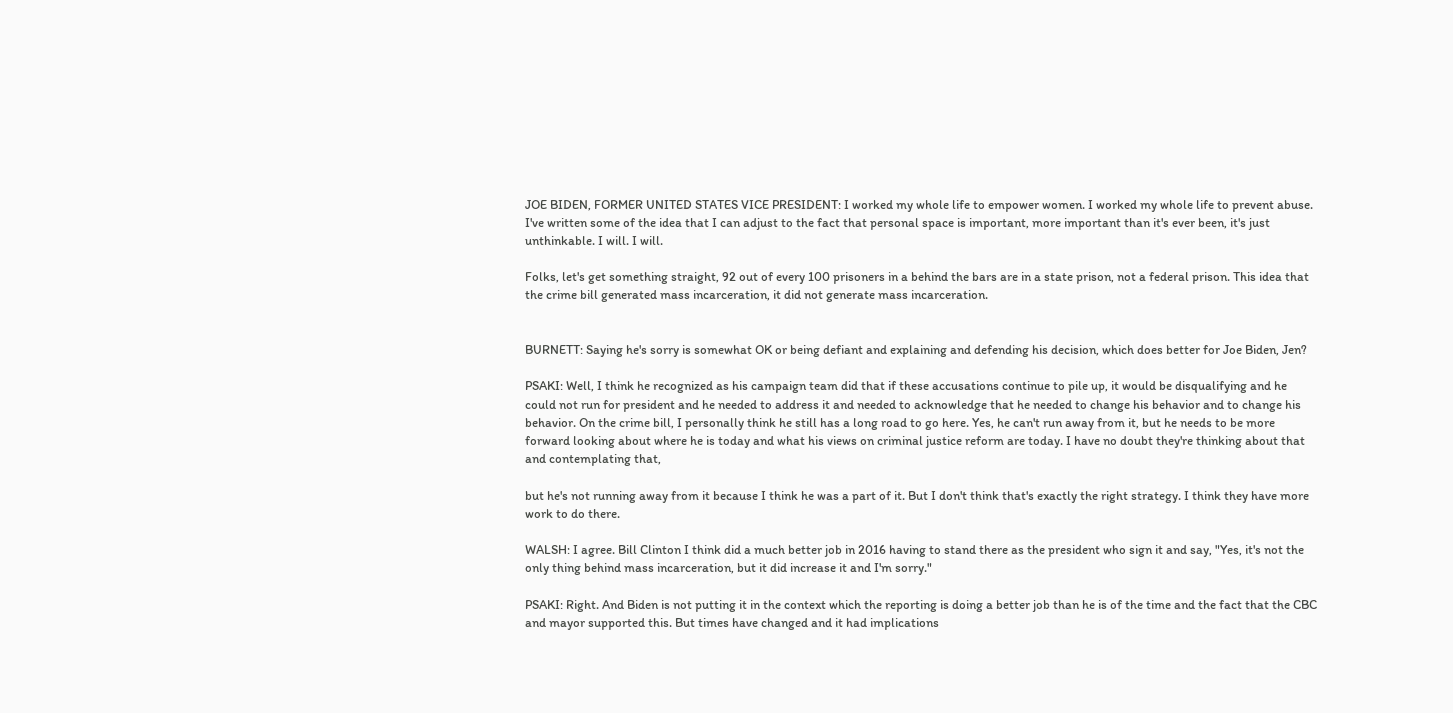JOE BIDEN, FORMER UNITED STATES VICE PRESIDENT: I worked my whole life to empower women. I worked my whole life to prevent abuse. I've written some of the idea that I can adjust to the fact that personal space is important, more important than it's ever been, it's just unthinkable. I will. I will.

Folks, let's get something straight, 92 out of every 100 prisoners in a behind the bars are in a state prison, not a federal prison. This idea that the crime bill generated mass incarceration, it did not generate mass incarceration.


BURNETT: Saying he's sorry is somewhat OK or being defiant and explaining and defending his decision, which does better for Joe Biden, Jen?

PSAKI: Well, I think he recognized as his campaign team did that if these accusations continue to pile up, it would be disqualifying and he could not run for president and he needed to address it and needed to acknowledge that he needed to change his behavior and to change his behavior. On the crime bill, I personally think he still has a long road to go here. Yes, he can't run away from it, but he needs to be more forward looking about where he is today and what his views on criminal justice reform are today. I have no doubt they're thinking about that and contemplating that,

but he's not running away from it because I think he was a part of it. But I don't think that's exactly the right strategy. I think they have more work to do there.

WALSH: I agree. Bill Clinton I think did a much better job in 2016 having to stand there as the president who sign it and say, "Yes, it's not the only thing behind mass incarceration, but it did increase it and I'm sorry."

PSAKI: Right. And Biden is not putting it in the context which the reporting is doing a better job than he is of the time and the fact that the CBC and mayor supported this. But times have changed and it had implications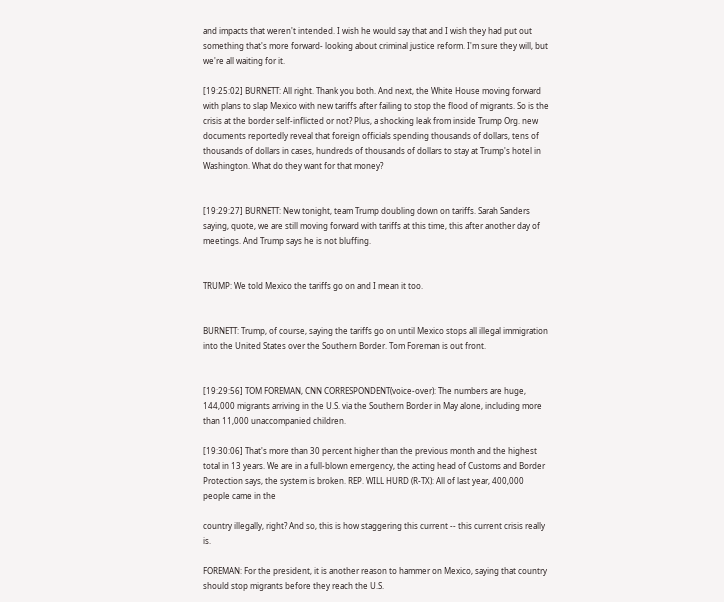and impacts that weren't intended. I wish he would say that and I wish they had put out something that's more forward- looking about criminal justice reform. I'm sure they will, but we're all waiting for it.

[19:25:02] BURNETT: All right. Thank you both. And next, the White House moving forward with plans to slap Mexico with new tariffs after failing to stop the flood of migrants. So is the crisis at the border self-inflicted or not? Plus, a shocking leak from inside Trump Org. new documents reportedly reveal that foreign officials spending thousands of dollars, tens of thousands of dollars in cases, hundreds of thousands of dollars to stay at Trump's hotel in Washington. What do they want for that money?


[19:29:27] BURNETT: New tonight, team Trump doubling down on tariffs. Sarah Sanders saying, quote, we are still moving forward with tariffs at this time, this after another day of meetings. And Trump says he is not bluffing.


TRUMP: We told Mexico the tariffs go on and I mean it too.


BURNETT: Trump, of course, saying the tariffs go on until Mexico stops all illegal immigration into the United States over the Southern Border. Tom Foreman is out front.


[19:29:56] TOM FOREMAN, CNN CORRESPONDENT(voice-over): The numbers are huge, 144,000 migrants arriving in the U.S. via the Southern Border in May alone, including more than 11,000 unaccompanied children.

[19:30:06] That's more than 30 percent higher than the previous month and the highest total in 13 years. We are in a full-blown emergency, the acting head of Customs and Border Protection says, the system is broken. REP. WILL HURD (R-TX): All of last year, 400,000 people came in the

country illegally, right? And so, this is how staggering this current -- this current crisis really is.

FOREMAN: For the president, it is another reason to hammer on Mexico, saying that country should stop migrants before they reach the U.S.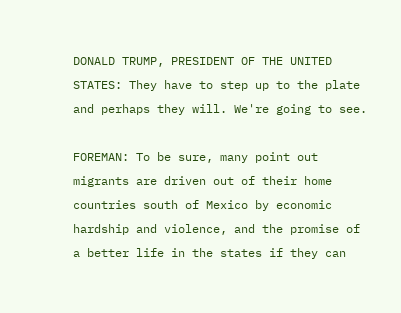DONALD TRUMP, PRESIDENT OF THE UNITED STATES: They have to step up to the plate and perhaps they will. We're going to see.

FOREMAN: To be sure, many point out migrants are driven out of their home countries south of Mexico by economic hardship and violence, and the promise of a better life in the states if they can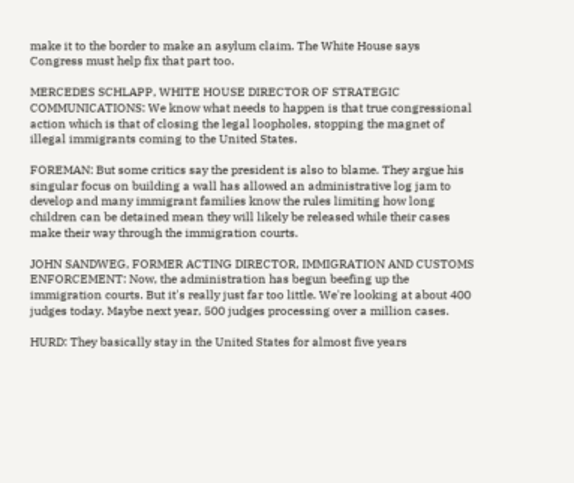make it to the border to make an asylum claim. The White House says Congress must help fix that part too.

MERCEDES SCHLAPP, WHITE HOUSE DIRECTOR OF STRATEGIC COMMUNICATIONS: We know what needs to happen is that true congressional action which is that of closing the legal loopholes, stopping the magnet of illegal immigrants coming to the United States.

FOREMAN: But some critics say the president is also to blame. They argue his singular focus on building a wall has allowed an administrative log jam to develop and many immigrant families know the rules limiting how long children can be detained mean they will likely be released while their cases make their way through the immigration courts.

JOHN SANDWEG, FORMER ACTING DIRECTOR, IMMIGRATION AND CUSTOMS ENFORCEMENT: Now, the administration has begun beefing up the immigration courts. But it's really just far too little. We're looking at about 400 judges today. Maybe next year, 500 judges processing over a million cases.

HURD: They basically stay in the United States for almost five years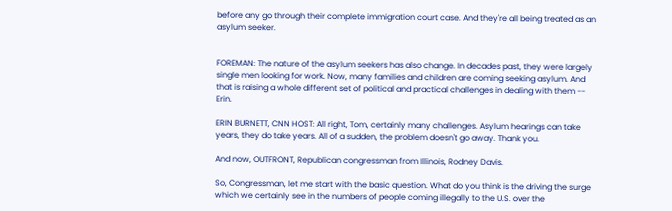before any go through their complete immigration court case. And they're all being treated as an asylum seeker.


FOREMAN: The nature of the asylum seekers has also change. In decades past, they were largely single men looking for work. Now, many families and children are coming seeking asylum. And that is raising a whole different set of political and practical challenges in dealing with them -- Erin.

ERIN BURNETT, CNN HOST: All right, Tom, certainly many challenges. Asylum hearings can take years, they do take years. All of a sudden, the problem doesn't go away. Thank you.

And now, OUTFRONT, Republican congressman from Illinois, Rodney Davis.

So, Congressman, let me start with the basic question. What do you think is the driving the surge which we certainly see in the numbers of people coming illegally to the U.S. over the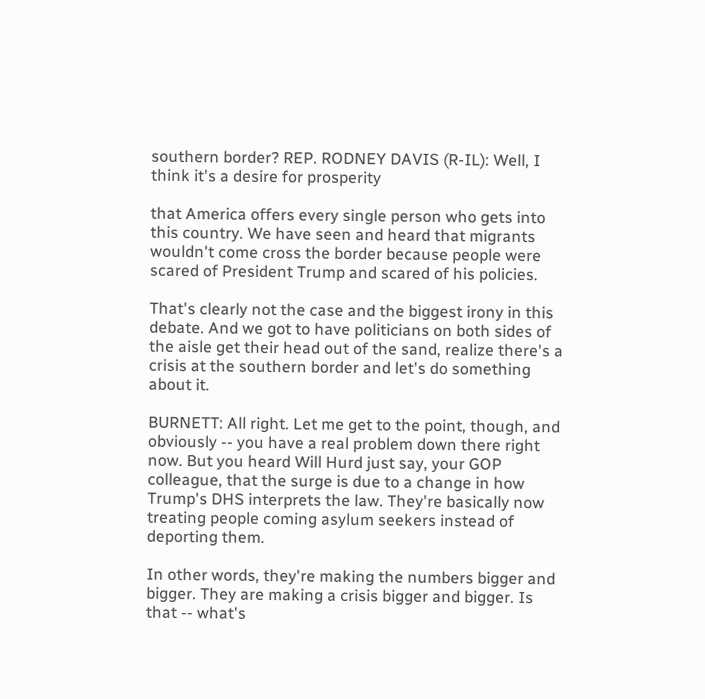southern border? REP. RODNEY DAVIS (R-IL): Well, I think it's a desire for prosperity

that America offers every single person who gets into this country. We have seen and heard that migrants wouldn't come cross the border because people were scared of President Trump and scared of his policies.

That's clearly not the case and the biggest irony in this debate. And we got to have politicians on both sides of the aisle get their head out of the sand, realize there's a crisis at the southern border and let's do something about it.

BURNETT: All right. Let me get to the point, though, and obviously -- you have a real problem down there right now. But you heard Will Hurd just say, your GOP colleague, that the surge is due to a change in how Trump's DHS interprets the law. They're basically now treating people coming asylum seekers instead of deporting them.

In other words, they're making the numbers bigger and bigger. They are making a crisis bigger and bigger. Is that -- what's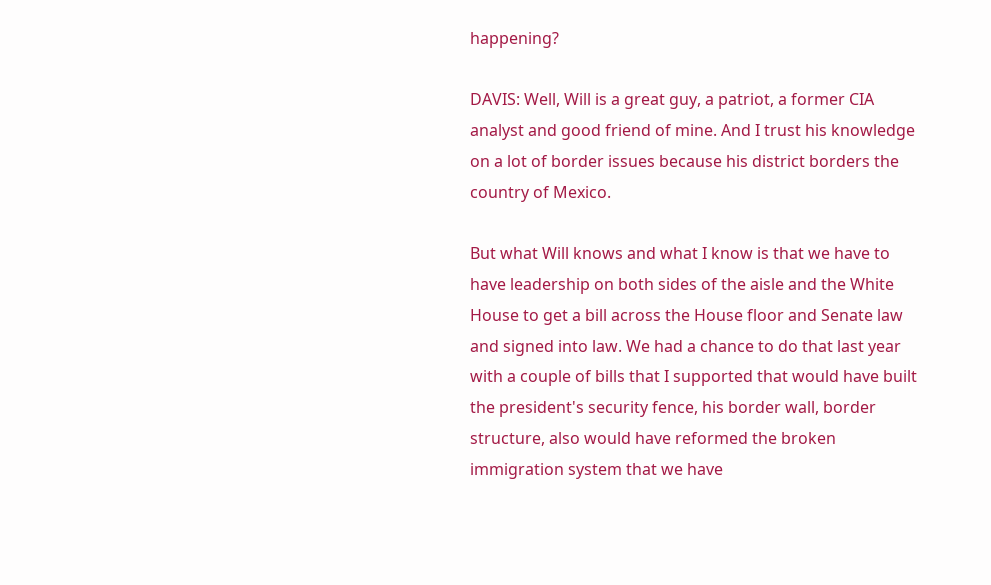happening?

DAVIS: Well, Will is a great guy, a patriot, a former CIA analyst and good friend of mine. And I trust his knowledge on a lot of border issues because his district borders the country of Mexico.

But what Will knows and what I know is that we have to have leadership on both sides of the aisle and the White House to get a bill across the House floor and Senate law and signed into law. We had a chance to do that last year with a couple of bills that I supported that would have built the president's security fence, his border wall, border structure, also would have reformed the broken immigration system that we have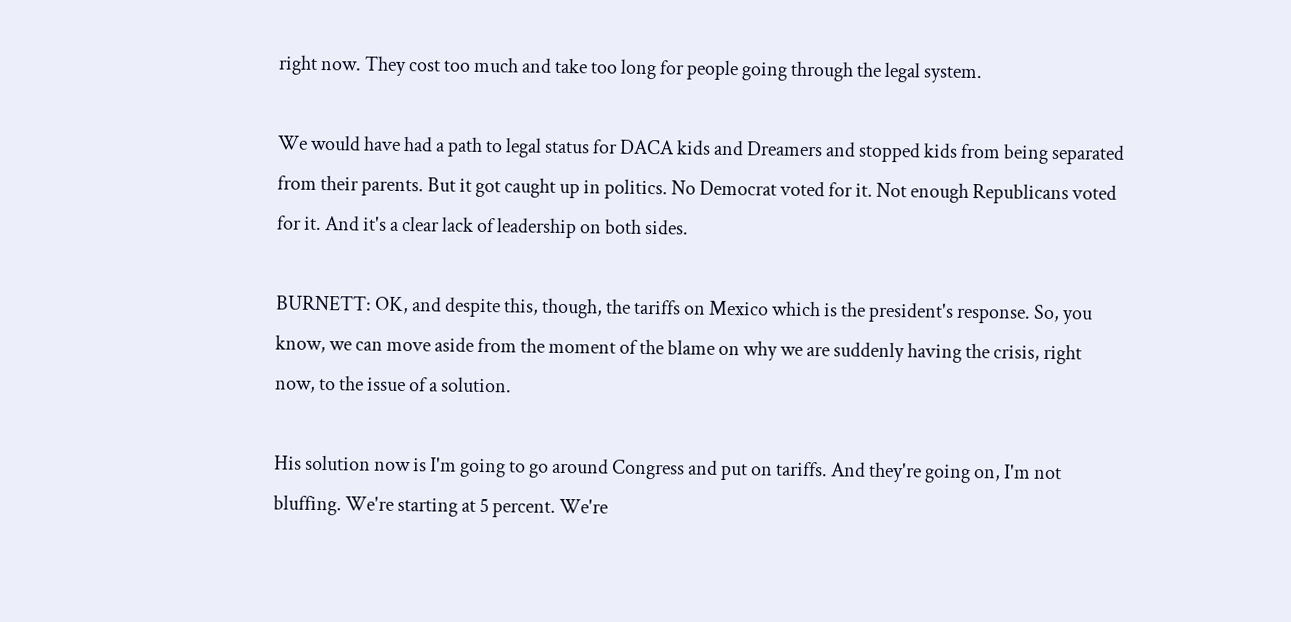right now. They cost too much and take too long for people going through the legal system.

We would have had a path to legal status for DACA kids and Dreamers and stopped kids from being separated from their parents. But it got caught up in politics. No Democrat voted for it. Not enough Republicans voted for it. And it's a clear lack of leadership on both sides.

BURNETT: OK, and despite this, though, the tariffs on Mexico which is the president's response. So, you know, we can move aside from the moment of the blame on why we are suddenly having the crisis, right now, to the issue of a solution.

His solution now is I'm going to go around Congress and put on tariffs. And they're going on, I'm not bluffing. We're starting at 5 percent. We're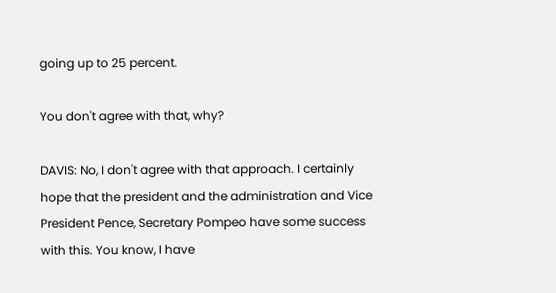going up to 25 percent.

You don't agree with that, why?

DAVIS: No, I don't agree with that approach. I certainly hope that the president and the administration and Vice President Pence, Secretary Pompeo have some success with this. You know, I have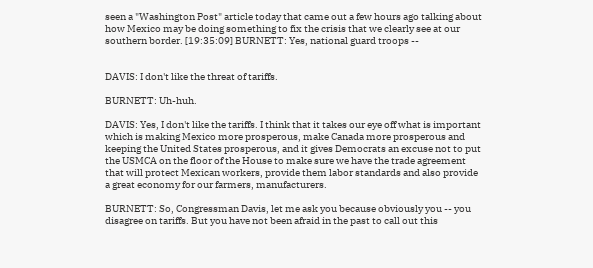seen a "Washington Post" article today that came out a few hours ago talking about how Mexico may be doing something to fix the crisis that we clearly see at our southern border. [19:35:09] BURNETT: Yes, national guard troops --


DAVIS: I don't like the threat of tariffs.

BURNETT: Uh-huh.

DAVIS: Yes, I don't like the tariffs. I think that it takes our eye off what is important which is making Mexico more prosperous, make Canada more prosperous and keeping the United States prosperous, and it gives Democrats an excuse not to put the USMCA on the floor of the House to make sure we have the trade agreement that will protect Mexican workers, provide them labor standards and also provide a great economy for our farmers, manufacturers.

BURNETT: So, Congressman Davis, let me ask you because obviously you -- you disagree on tariffs. But you have not been afraid in the past to call out this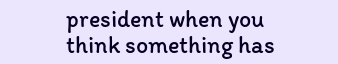president when you think something has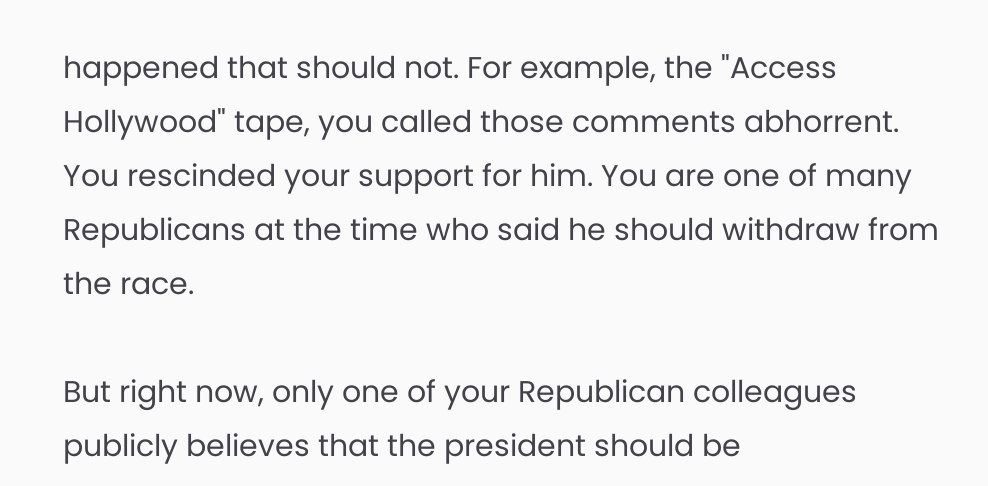happened that should not. For example, the "Access Hollywood" tape, you called those comments abhorrent. You rescinded your support for him. You are one of many Republicans at the time who said he should withdraw from the race.

But right now, only one of your Republican colleagues publicly believes that the president should be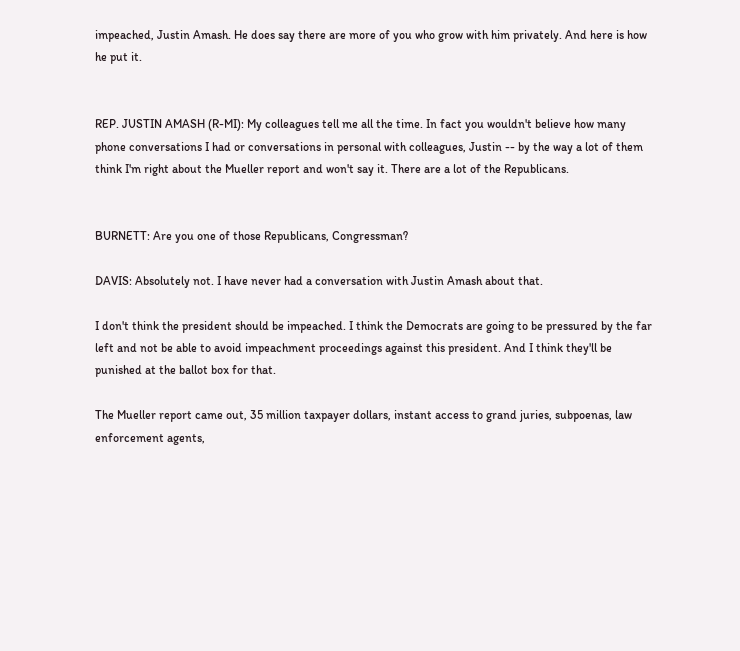impeached, Justin Amash. He does say there are more of you who grow with him privately. And here is how he put it.


REP. JUSTIN AMASH (R-MI): My colleagues tell me all the time. In fact you wouldn't believe how many phone conversations I had or conversations in personal with colleagues, Justin -- by the way a lot of them think I'm right about the Mueller report and won't say it. There are a lot of the Republicans.


BURNETT: Are you one of those Republicans, Congressman?

DAVIS: Absolutely not. I have never had a conversation with Justin Amash about that.

I don't think the president should be impeached. I think the Democrats are going to be pressured by the far left and not be able to avoid impeachment proceedings against this president. And I think they'll be punished at the ballot box for that.

The Mueller report came out, 35 million taxpayer dollars, instant access to grand juries, subpoenas, law enforcement agents,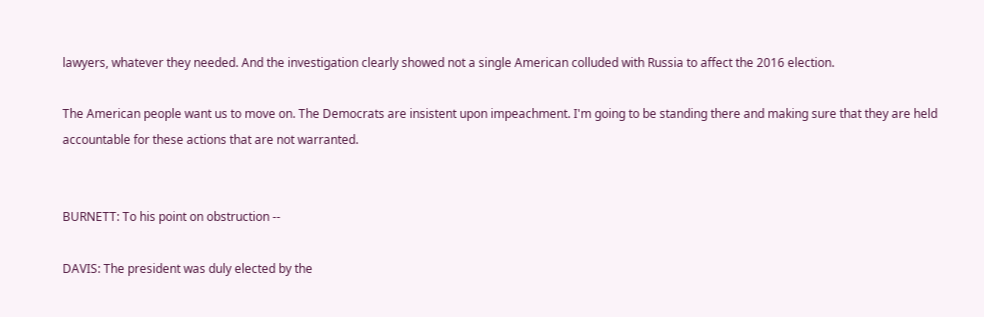lawyers, whatever they needed. And the investigation clearly showed not a single American colluded with Russia to affect the 2016 election.

The American people want us to move on. The Democrats are insistent upon impeachment. I'm going to be standing there and making sure that they are held accountable for these actions that are not warranted.


BURNETT: To his point on obstruction --

DAVIS: The president was duly elected by the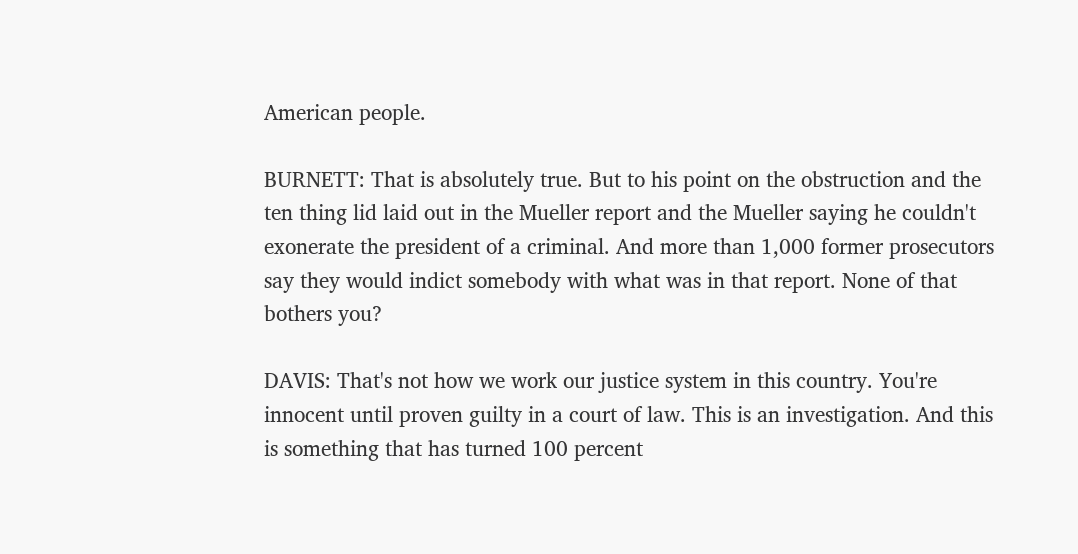American people.

BURNETT: That is absolutely true. But to his point on the obstruction and the ten thing lid laid out in the Mueller report and the Mueller saying he couldn't exonerate the president of a criminal. And more than 1,000 former prosecutors say they would indict somebody with what was in that report. None of that bothers you?

DAVIS: That's not how we work our justice system in this country. You're innocent until proven guilty in a court of law. This is an investigation. And this is something that has turned 100 percent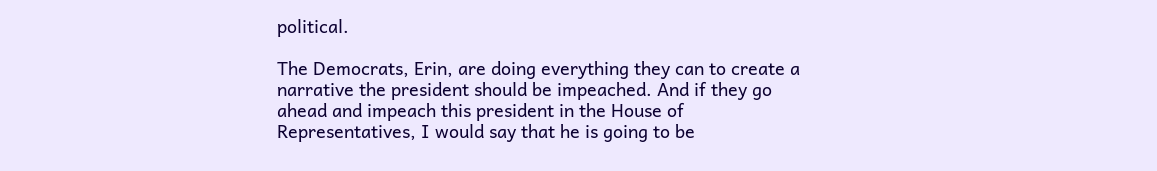political.

The Democrats, Erin, are doing everything they can to create a narrative the president should be impeached. And if they go ahead and impeach this president in the House of Representatives, I would say that he is going to be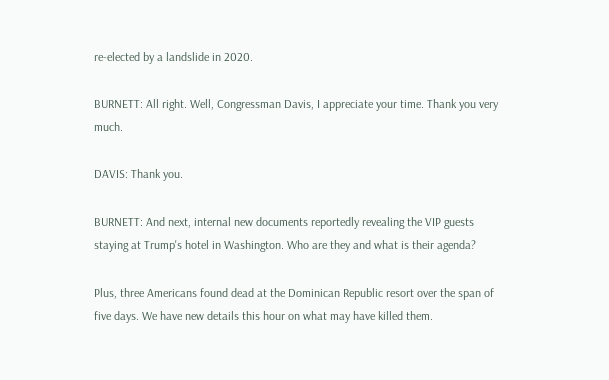re-elected by a landslide in 2020.

BURNETT: All right. Well, Congressman Davis, I appreciate your time. Thank you very much.

DAVIS: Thank you.

BURNETT: And next, internal new documents reportedly revealing the VIP guests staying at Trump's hotel in Washington. Who are they and what is their agenda?

Plus, three Americans found dead at the Dominican Republic resort over the span of five days. We have new details this hour on what may have killed them.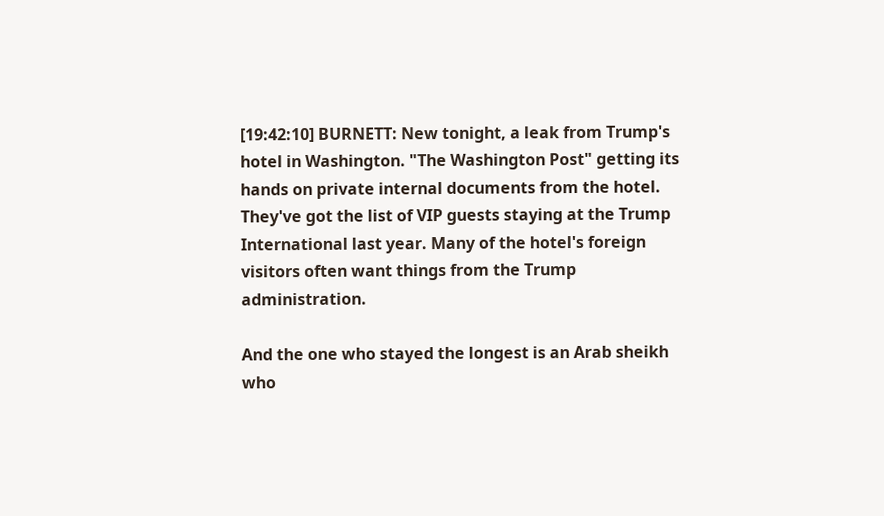[19:42:10] BURNETT: New tonight, a leak from Trump's hotel in Washington. "The Washington Post" getting its hands on private internal documents from the hotel. They've got the list of VIP guests staying at the Trump International last year. Many of the hotel's foreign visitors often want things from the Trump administration.

And the one who stayed the longest is an Arab sheikh who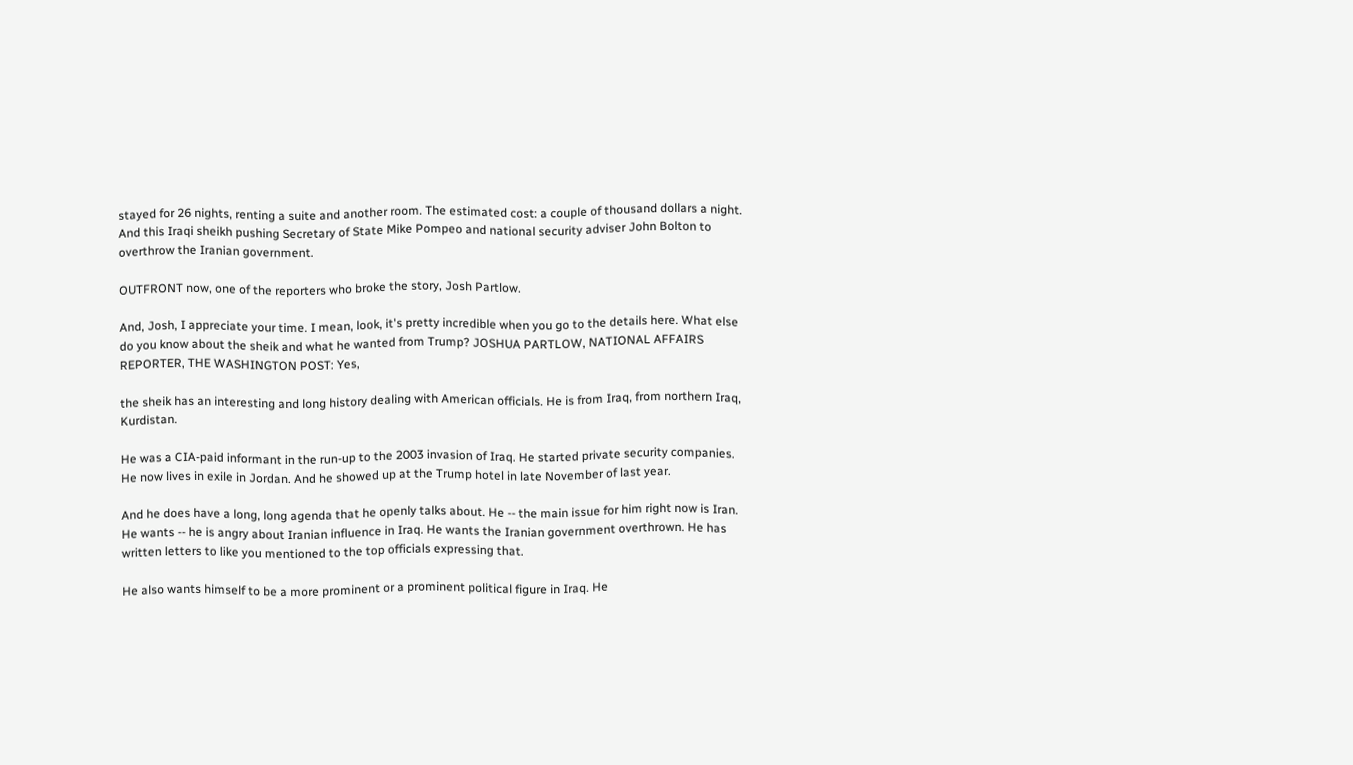stayed for 26 nights, renting a suite and another room. The estimated cost: a couple of thousand dollars a night. And this Iraqi sheikh pushing Secretary of State Mike Pompeo and national security adviser John Bolton to overthrow the Iranian government.

OUTFRONT now, one of the reporters who broke the story, Josh Partlow.

And, Josh, I appreciate your time. I mean, look, it's pretty incredible when you go to the details here. What else do you know about the sheik and what he wanted from Trump? JOSHUA PARTLOW, NATIONAL AFFAIRS REPORTER, THE WASHINGTON POST: Yes,

the sheik has an interesting and long history dealing with American officials. He is from Iraq, from northern Iraq, Kurdistan.

He was a CIA-paid informant in the run-up to the 2003 invasion of Iraq. He started private security companies. He now lives in exile in Jordan. And he showed up at the Trump hotel in late November of last year.

And he does have a long, long agenda that he openly talks about. He -- the main issue for him right now is Iran. He wants -- he is angry about Iranian influence in Iraq. He wants the Iranian government overthrown. He has written letters to like you mentioned to the top officials expressing that.

He also wants himself to be a more prominent or a prominent political figure in Iraq. He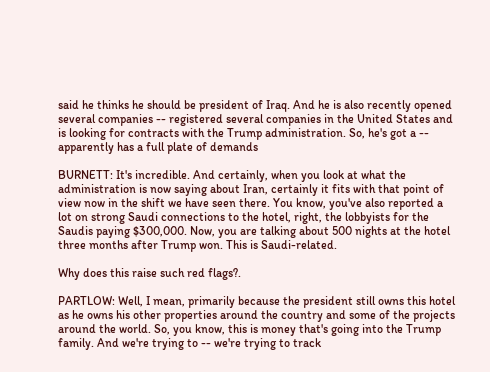said he thinks he should be president of Iraq. And he is also recently opened several companies -- registered several companies in the United States and is looking for contracts with the Trump administration. So, he's got a -- apparently has a full plate of demands

BURNETT: It's incredible. And certainly, when you look at what the administration is now saying about Iran, certainly it fits with that point of view now in the shift we have seen there. You know, you've also reported a lot on strong Saudi connections to the hotel, right, the lobbyists for the Saudis paying $300,000. Now, you are talking about 500 nights at the hotel three months after Trump won. This is Saudi-related.

Why does this raise such red flags?.

PARTLOW: Well, I mean, primarily because the president still owns this hotel as he owns his other properties around the country and some of the projects around the world. So, you know, this is money that's going into the Trump family. And we're trying to -- we're trying to track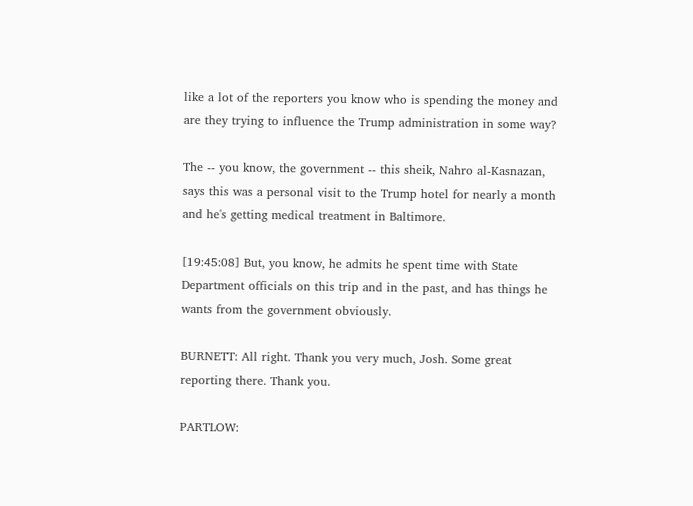like a lot of the reporters you know who is spending the money and are they trying to influence the Trump administration in some way?

The -- you know, the government -- this sheik, Nahro al-Kasnazan, says this was a personal visit to the Trump hotel for nearly a month and he's getting medical treatment in Baltimore.

[19:45:08] But, you know, he admits he spent time with State Department officials on this trip and in the past, and has things he wants from the government obviously.

BURNETT: All right. Thank you very much, Josh. Some great reporting there. Thank you.

PARTLOW: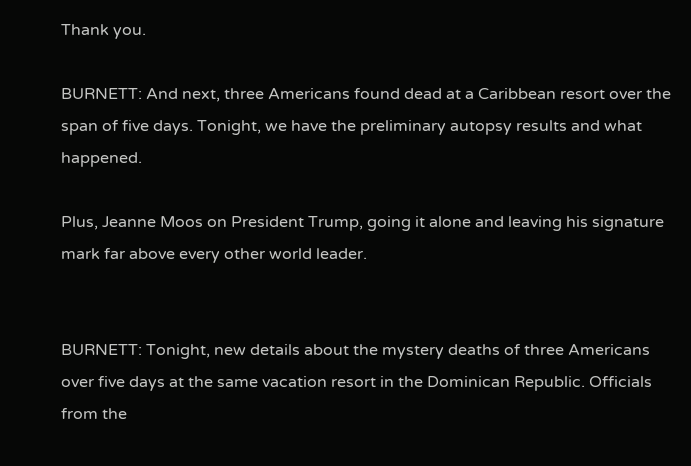Thank you.

BURNETT: And next, three Americans found dead at a Caribbean resort over the span of five days. Tonight, we have the preliminary autopsy results and what happened.

Plus, Jeanne Moos on President Trump, going it alone and leaving his signature mark far above every other world leader.


BURNETT: Tonight, new details about the mystery deaths of three Americans over five days at the same vacation resort in the Dominican Republic. Officials from the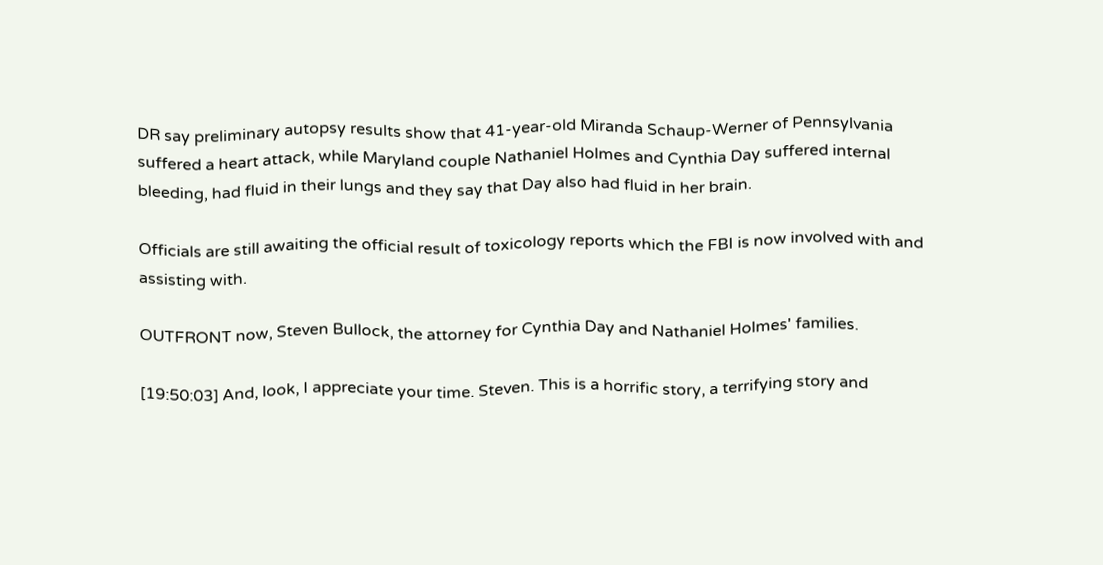DR say preliminary autopsy results show that 41-year-old Miranda Schaup-Werner of Pennsylvania suffered a heart attack, while Maryland couple Nathaniel Holmes and Cynthia Day suffered internal bleeding, had fluid in their lungs and they say that Day also had fluid in her brain.

Officials are still awaiting the official result of toxicology reports which the FBI is now involved with and assisting with.

OUTFRONT now, Steven Bullock, the attorney for Cynthia Day and Nathaniel Holmes' families.

[19:50:03] And, look, I appreciate your time. Steven. This is a horrific story, a terrifying story and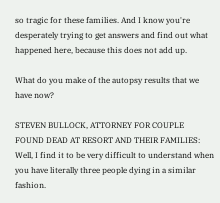so tragic for these families. And I know you're desperately trying to get answers and find out what happened here, because this does not add up.

What do you make of the autopsy results that we have now?

STEVEN BULLOCK, ATTORNEY FOR COUPLE FOUND DEAD AT RESORT AND THEIR FAMILIES: Well, I find it to be very difficult to understand when you have literally three people dying in a similar fashion.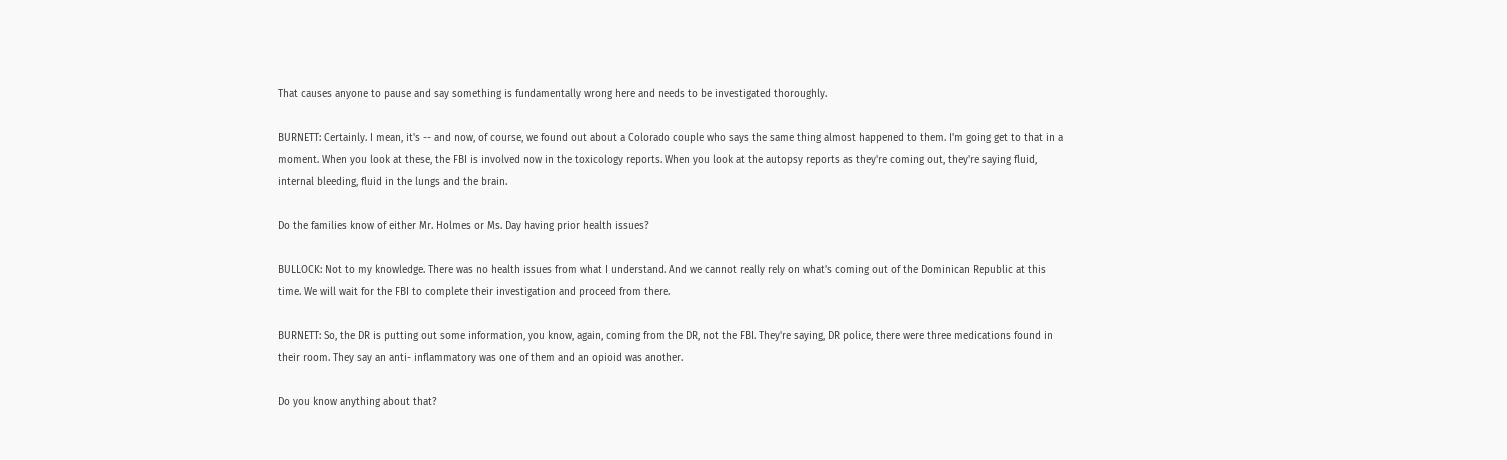That causes anyone to pause and say something is fundamentally wrong here and needs to be investigated thoroughly.

BURNETT: Certainly. I mean, it's -- and now, of course, we found out about a Colorado couple who says the same thing almost happened to them. I'm going get to that in a moment. When you look at these, the FBI is involved now in the toxicology reports. When you look at the autopsy reports as they're coming out, they're saying fluid, internal bleeding, fluid in the lungs and the brain.

Do the families know of either Mr. Holmes or Ms. Day having prior health issues?

BULLOCK: Not to my knowledge. There was no health issues from what I understand. And we cannot really rely on what's coming out of the Dominican Republic at this time. We will wait for the FBI to complete their investigation and proceed from there.

BURNETT: So, the DR is putting out some information, you know, again, coming from the DR, not the FBI. They're saying, DR police, there were three medications found in their room. They say an anti- inflammatory was one of them and an opioid was another.

Do you know anything about that?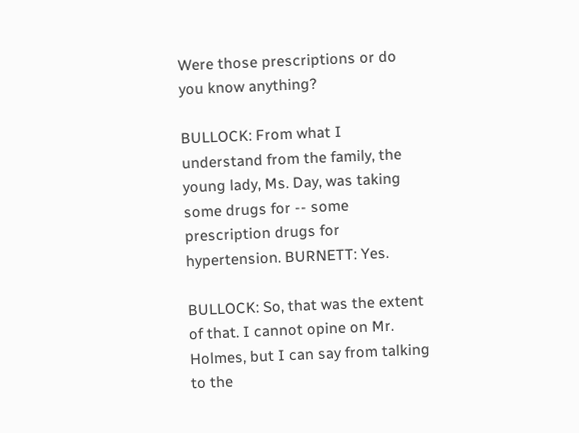Were those prescriptions or do you know anything?

BULLOCK: From what I understand from the family, the young lady, Ms. Day, was taking some drugs for -- some prescription drugs for hypertension. BURNETT: Yes.

BULLOCK: So, that was the extent of that. I cannot opine on Mr. Holmes, but I can say from talking to the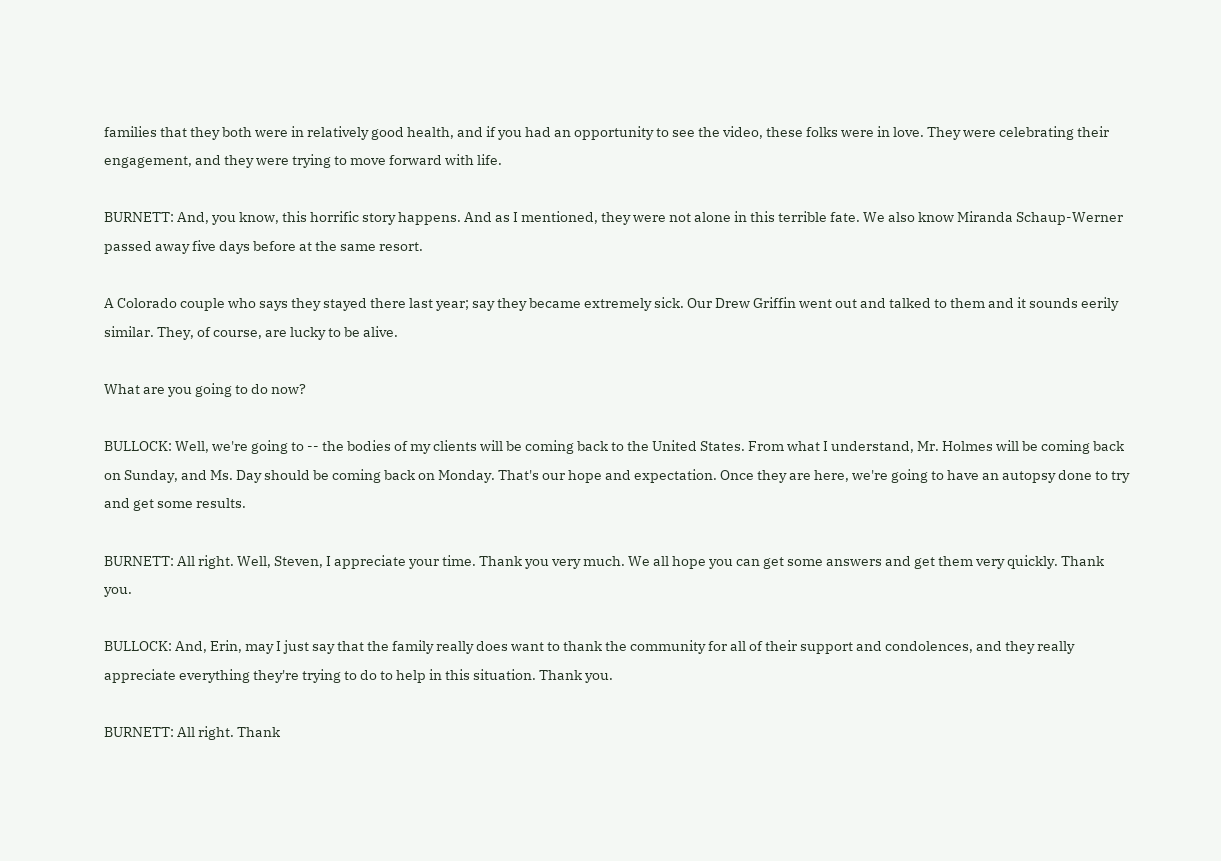families that they both were in relatively good health, and if you had an opportunity to see the video, these folks were in love. They were celebrating their engagement, and they were trying to move forward with life.

BURNETT: And, you know, this horrific story happens. And as I mentioned, they were not alone in this terrible fate. We also know Miranda Schaup-Werner passed away five days before at the same resort.

A Colorado couple who says they stayed there last year; say they became extremely sick. Our Drew Griffin went out and talked to them and it sounds eerily similar. They, of course, are lucky to be alive.

What are you going to do now?

BULLOCK: Well, we're going to -- the bodies of my clients will be coming back to the United States. From what I understand, Mr. Holmes will be coming back on Sunday, and Ms. Day should be coming back on Monday. That's our hope and expectation. Once they are here, we're going to have an autopsy done to try and get some results.

BURNETT: All right. Well, Steven, I appreciate your time. Thank you very much. We all hope you can get some answers and get them very quickly. Thank you.

BULLOCK: And, Erin, may I just say that the family really does want to thank the community for all of their support and condolences, and they really appreciate everything they're trying to do to help in this situation. Thank you.

BURNETT: All right. Thank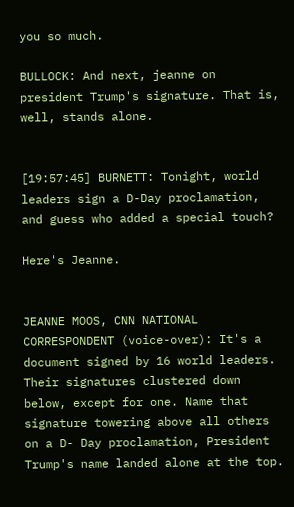you so much.

BULLOCK: And next, jeanne on president Trump's signature. That is, well, stands alone.


[19:57:45] BURNETT: Tonight, world leaders sign a D-Day proclamation, and guess who added a special touch?

Here's Jeanne.


JEANNE MOOS, CNN NATIONAL CORRESPONDENT (voice-over): It's a document signed by 16 world leaders. Their signatures clustered down below, except for one. Name that signature towering above all others on a D- Day proclamation, President Trump's name landed alone at the top.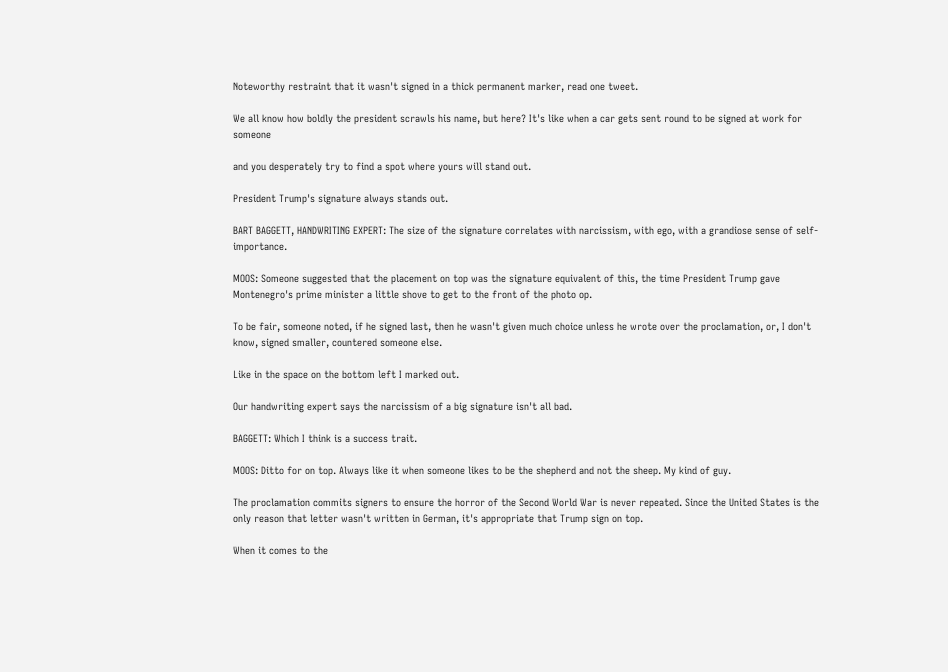Noteworthy restraint that it wasn't signed in a thick permanent marker, read one tweet.

We all know how boldly the president scrawls his name, but here? It's like when a car gets sent round to be signed at work for someone

and you desperately try to find a spot where yours will stand out.

President Trump's signature always stands out.

BART BAGGETT, HANDWRITING EXPERT: The size of the signature correlates with narcissism, with ego, with a grandiose sense of self- importance.

MOOS: Someone suggested that the placement on top was the signature equivalent of this, the time President Trump gave Montenegro's prime minister a little shove to get to the front of the photo op.

To be fair, someone noted, if he signed last, then he wasn't given much choice unless he wrote over the proclamation, or, I don't know, signed smaller, countered someone else.

Like in the space on the bottom left I marked out.

Our handwriting expert says the narcissism of a big signature isn't all bad.

BAGGETT: Which I think is a success trait.

MOOS: Ditto for on top. Always like it when someone likes to be the shepherd and not the sheep. My kind of guy.

The proclamation commits signers to ensure the horror of the Second World War is never repeated. Since the United States is the only reason that letter wasn't written in German, it's appropriate that Trump sign on top.

When it comes to the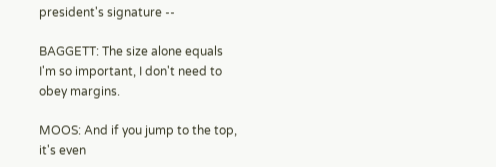president's signature --

BAGGETT: The size alone equals I'm so important, I don't need to obey margins.

MOOS: And if you jump to the top, it's even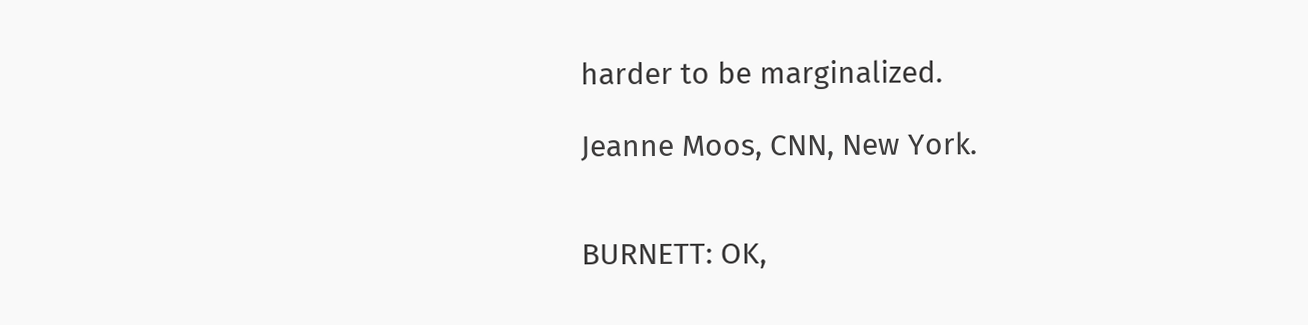harder to be marginalized.

Jeanne Moos, CNN, New York.


BURNETT: OK,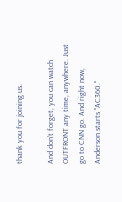thank you for joining us.

And don't forget, you can watch OUTFRONT any time, anywhere. Just go to CNN go. And right now, Anderson starts "AC360."